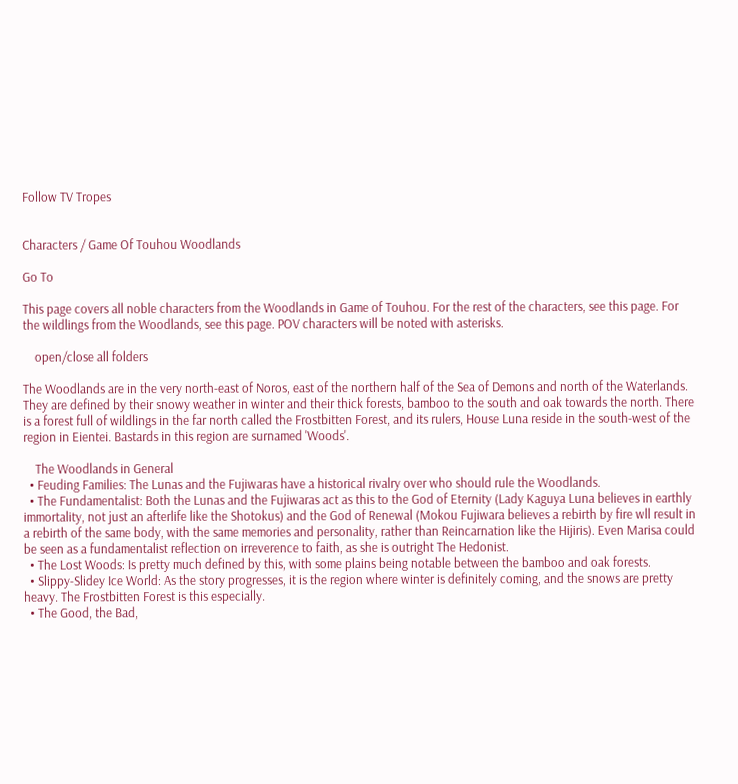Follow TV Tropes


Characters / Game Of Touhou Woodlands

Go To

This page covers all noble characters from the Woodlands in Game of Touhou. For the rest of the characters, see this page. For the wildlings from the Woodlands, see this page. POV characters will be noted with asterisks.

    open/close all folders

The Woodlands are in the very north-east of Noros, east of the northern half of the Sea of Demons and north of the Waterlands. They are defined by their snowy weather in winter and their thick forests, bamboo to the south and oak towards the north. There is a forest full of wildlings in the far north called the Frostbitten Forest, and its rulers, House Luna reside in the south-west of the region in Eientei. Bastards in this region are surnamed 'Woods'.

    The Woodlands in General
  • Feuding Families: The Lunas and the Fujiwaras have a historical rivalry over who should rule the Woodlands.
  • The Fundamentalist: Both the Lunas and the Fujiwaras act as this to the God of Eternity (Lady Kaguya Luna believes in earthly immortality, not just an afterlife like the Shotokus) and the God of Renewal (Mokou Fujiwara believes a rebirth by fire wll result in a rebirth of the same body, with the same memories and personality, rather than Reincarnation like the Hijiris). Even Marisa could be seen as a fundamentalist reflection on irreverence to faith, as she is outright The Hedonist.
  • The Lost Woods: Is pretty much defined by this, with some plains being notable between the bamboo and oak forests.
  • Slippy-Slidey Ice World: As the story progresses, it is the region where winter is definitely coming, and the snows are pretty heavy. The Frostbitten Forest is this especially.
  • The Good, the Bad,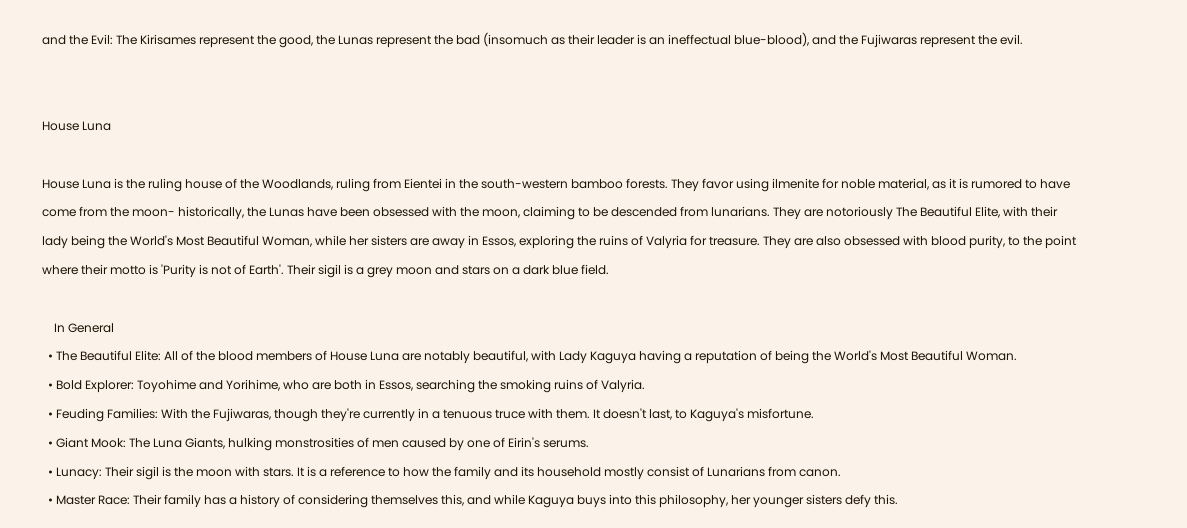and the Evil: The Kirisames represent the good, the Lunas represent the bad (insomuch as their leader is an ineffectual blue-blood), and the Fujiwaras represent the evil.


House Luna

House Luna is the ruling house of the Woodlands, ruling from Eientei in the south-western bamboo forests. They favor using ilmenite for noble material, as it is rumored to have come from the moon- historically, the Lunas have been obsessed with the moon, claiming to be descended from lunarians. They are notoriously The Beautiful Elite, with their lady being the World's Most Beautiful Woman, while her sisters are away in Essos, exploring the ruins of Valyria for treasure. They are also obsessed with blood purity, to the point where their motto is 'Purity is not of Earth'. Their sigil is a grey moon and stars on a dark blue field.

    In General
  • The Beautiful Elite: All of the blood members of House Luna are notably beautiful, with Lady Kaguya having a reputation of being the World's Most Beautiful Woman.
  • Bold Explorer: Toyohime and Yorihime, who are both in Essos, searching the smoking ruins of Valyria.
  • Feuding Families: With the Fujiwaras, though they're currently in a tenuous truce with them. It doesn't last, to Kaguya's misfortune.
  • Giant Mook: The Luna Giants, hulking monstrosities of men caused by one of Eirin's serums.
  • Lunacy: Their sigil is the moon with stars. It is a reference to how the family and its household mostly consist of Lunarians from canon.
  • Master Race: Their family has a history of considering themselves this, and while Kaguya buys into this philosophy, her younger sisters defy this.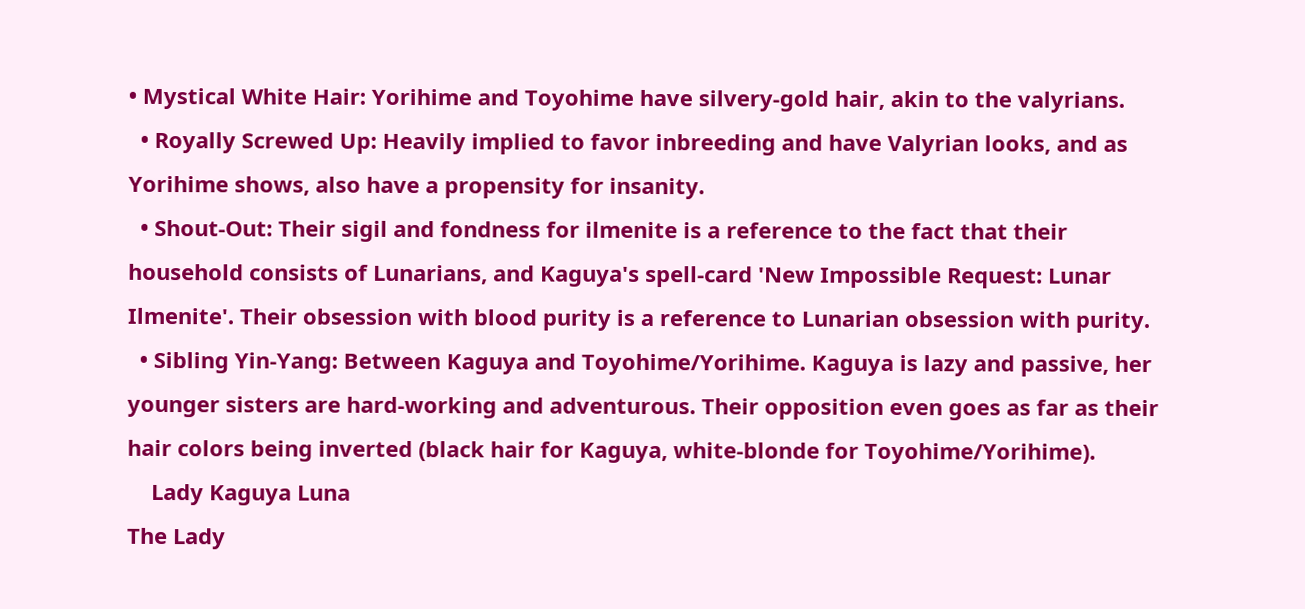• Mystical White Hair: Yorihime and Toyohime have silvery-gold hair, akin to the valyrians.
  • Royally Screwed Up: Heavily implied to favor inbreeding and have Valyrian looks, and as Yorihime shows, also have a propensity for insanity.
  • Shout-Out: Their sigil and fondness for ilmenite is a reference to the fact that their household consists of Lunarians, and Kaguya's spell-card 'New Impossible Request: Lunar Ilmenite'. Their obsession with blood purity is a reference to Lunarian obsession with purity.
  • Sibling Yin-Yang: Between Kaguya and Toyohime/Yorihime. Kaguya is lazy and passive, her younger sisters are hard-working and adventurous. Their opposition even goes as far as their hair colors being inverted (black hair for Kaguya, white-blonde for Toyohime/Yorihime).
    Lady Kaguya Luna
The Lady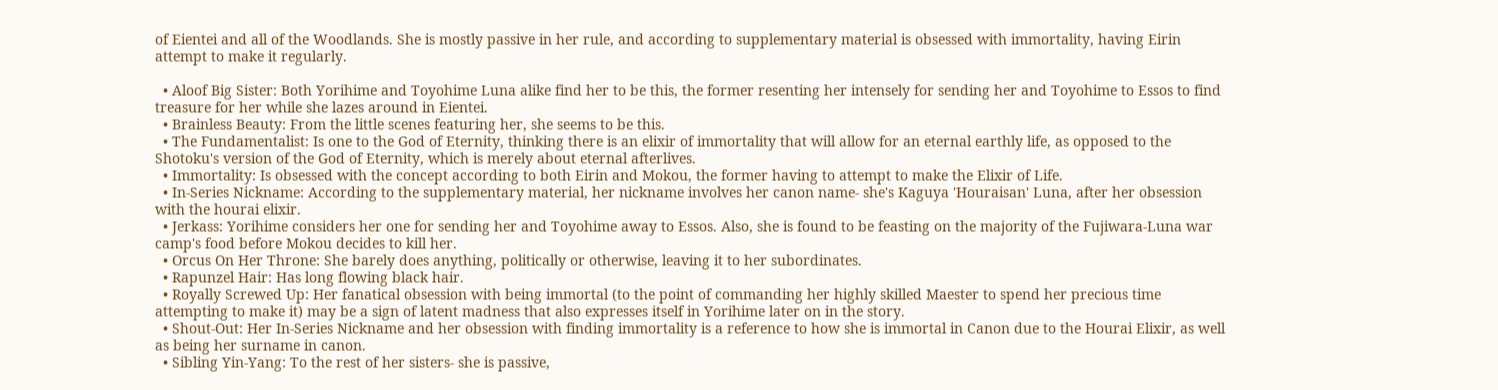of Eientei and all of the Woodlands. She is mostly passive in her rule, and according to supplementary material is obsessed with immortality, having Eirin attempt to make it regularly.

  • Aloof Big Sister: Both Yorihime and Toyohime Luna alike find her to be this, the former resenting her intensely for sending her and Toyohime to Essos to find treasure for her while she lazes around in Eientei.
  • Brainless Beauty: From the little scenes featuring her, she seems to be this.
  • The Fundamentalist: Is one to the God of Eternity, thinking there is an elixir of immortality that will allow for an eternal earthly life, as opposed to the Shotoku's version of the God of Eternity, which is merely about eternal afterlives.
  • Immortality: Is obsessed with the concept according to both Eirin and Mokou, the former having to attempt to make the Elixir of Life.
  • In-Series Nickname: According to the supplementary material, her nickname involves her canon name- she's Kaguya 'Houraisan' Luna, after her obsession with the hourai elixir.
  • Jerkass: Yorihime considers her one for sending her and Toyohime away to Essos. Also, she is found to be feasting on the majority of the Fujiwara-Luna war camp's food before Mokou decides to kill her.
  • Orcus On Her Throne: She barely does anything, politically or otherwise, leaving it to her subordinates.
  • Rapunzel Hair: Has long flowing black hair.
  • Royally Screwed Up: Her fanatical obsession with being immortal (to the point of commanding her highly skilled Maester to spend her precious time attempting to make it) may be a sign of latent madness that also expresses itself in Yorihime later on in the story.
  • Shout-Out: Her In-Series Nickname and her obsession with finding immortality is a reference to how she is immortal in Canon due to the Hourai Elixir, as well as being her surname in canon.
  • Sibling Yin-Yang: To the rest of her sisters- she is passive,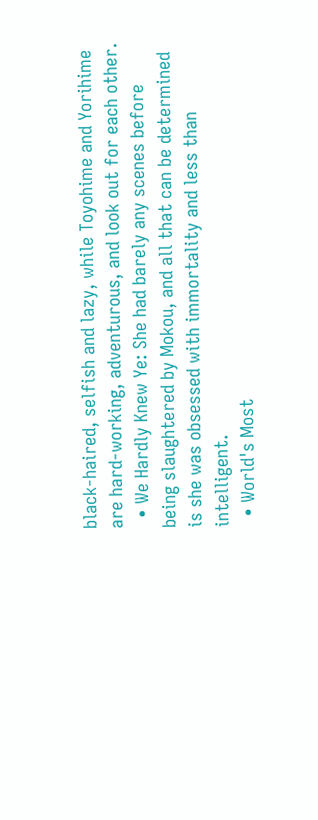black-haired, selfish and lazy, while Toyohime and Yorihime are hard-working, adventurous, and look out for each other.
  • We Hardly Knew Ye: She had barely any scenes before being slaughtered by Mokou, and all that can be determined is she was obsessed with immortality and less than intelligent.
  • World's Most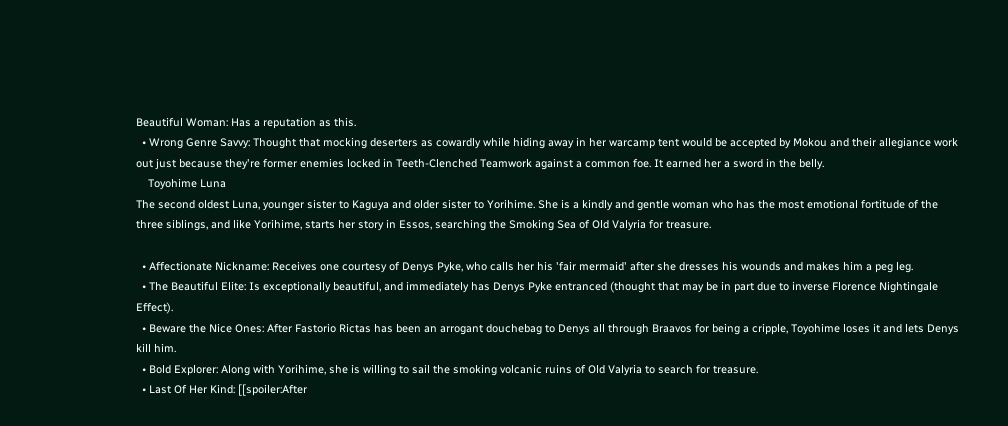Beautiful Woman: Has a reputation as this.
  • Wrong Genre Savvy: Thought that mocking deserters as cowardly while hiding away in her warcamp tent would be accepted by Mokou and their allegiance work out just because they're former enemies locked in Teeth-Clenched Teamwork against a common foe. It earned her a sword in the belly.
    Toyohime Luna
The second oldest Luna, younger sister to Kaguya and older sister to Yorihime. She is a kindly and gentle woman who has the most emotional fortitude of the three siblings, and like Yorihime, starts her story in Essos, searching the Smoking Sea of Old Valyria for treasure.

  • Affectionate Nickname: Receives one courtesy of Denys Pyke, who calls her his 'fair mermaid' after she dresses his wounds and makes him a peg leg.
  • The Beautiful Elite: Is exceptionally beautiful, and immediately has Denys Pyke entranced (thought that may be in part due to inverse Florence Nightingale Effect).
  • Beware the Nice Ones: After Fastorio Rictas has been an arrogant douchebag to Denys all through Braavos for being a cripple, Toyohime loses it and lets Denys kill him.
  • Bold Explorer: Along with Yorihime, she is willing to sail the smoking volcanic ruins of Old Valyria to search for treasure.
  • Last Of Her Kind: [[spoiler:After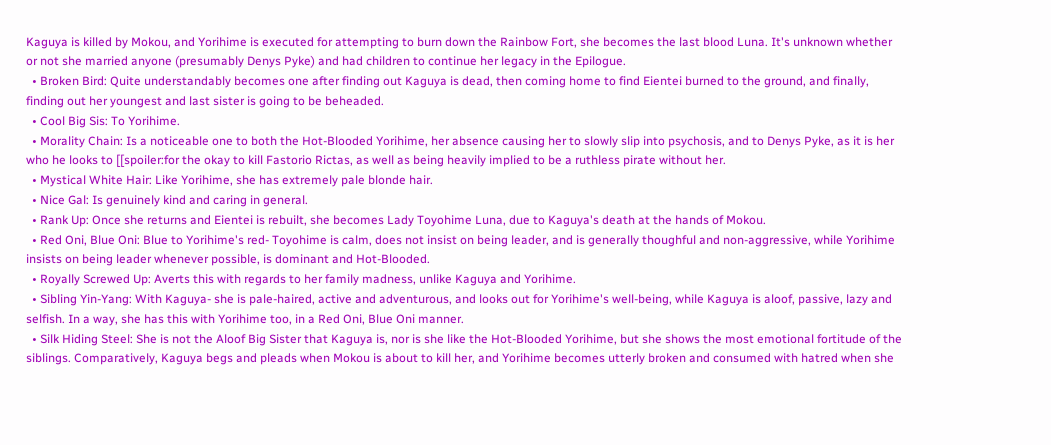Kaguya is killed by Mokou, and Yorihime is executed for attempting to burn down the Rainbow Fort, she becomes the last blood Luna. It's unknown whether or not she married anyone (presumably Denys Pyke) and had children to continue her legacy in the Epilogue.
  • Broken Bird: Quite understandably becomes one after finding out Kaguya is dead, then coming home to find Eientei burned to the ground, and finally, finding out her youngest and last sister is going to be beheaded.
  • Cool Big Sis: To Yorihime.
  • Morality Chain: Is a noticeable one to both the Hot-Blooded Yorihime, her absence causing her to slowly slip into psychosis, and to Denys Pyke, as it is her who he looks to [[spoiler:for the okay to kill Fastorio Rictas, as well as being heavily implied to be a ruthless pirate without her.
  • Mystical White Hair: Like Yorihime, she has extremely pale blonde hair.
  • Nice Gal: Is genuinely kind and caring in general.
  • Rank Up: Once she returns and Eientei is rebuilt, she becomes Lady Toyohime Luna, due to Kaguya's death at the hands of Mokou.
  • Red Oni, Blue Oni: Blue to Yorihime's red- Toyohime is calm, does not insist on being leader, and is generally thoughful and non-aggressive, while Yorihime insists on being leader whenever possible, is dominant and Hot-Blooded.
  • Royally Screwed Up: Averts this with regards to her family madness, unlike Kaguya and Yorihime.
  • Sibling Yin-Yang: With Kaguya- she is pale-haired, active and adventurous, and looks out for Yorihime's well-being, while Kaguya is aloof, passive, lazy and selfish. In a way, she has this with Yorihime too, in a Red Oni, Blue Oni manner.
  • Silk Hiding Steel: She is not the Aloof Big Sister that Kaguya is, nor is she like the Hot-Blooded Yorihime, but she shows the most emotional fortitude of the siblings. Comparatively, Kaguya begs and pleads when Mokou is about to kill her, and Yorihime becomes utterly broken and consumed with hatred when she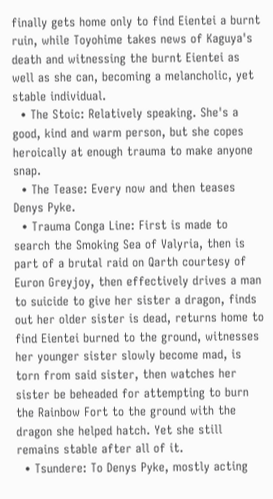finally gets home only to find Eientei a burnt ruin, while Toyohime takes news of Kaguya's death and witnessing the burnt Eientei as well as she can, becoming a melancholic, yet stable individual.
  • The Stoic: Relatively speaking. She's a good, kind and warm person, but she copes heroically at enough trauma to make anyone snap.
  • The Tease: Every now and then teases Denys Pyke.
  • Trauma Conga Line: First is made to search the Smoking Sea of Valyria, then is part of a brutal raid on Qarth courtesy of Euron Greyjoy, then effectively drives a man to suicide to give her sister a dragon, finds out her older sister is dead, returns home to find Eientei burned to the ground, witnesses her younger sister slowly become mad, is torn from said sister, then watches her sister be beheaded for attempting to burn the Rainbow Fort to the ground with the dragon she helped hatch. Yet she still remains stable after all of it.
  • Tsundere: To Denys Pyke, mostly acting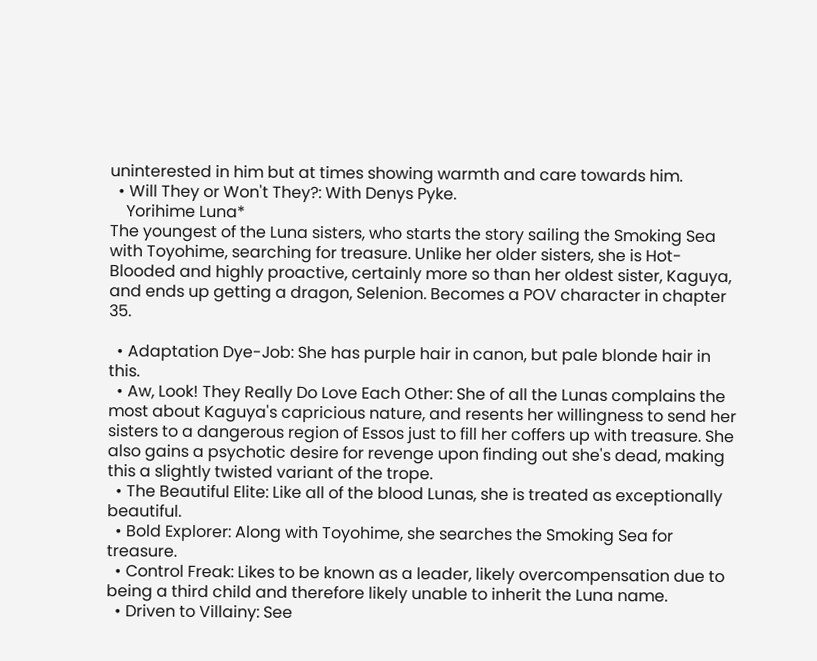uninterested in him but at times showing warmth and care towards him.
  • Will They or Won't They?: With Denys Pyke.
    Yorihime Luna*
The youngest of the Luna sisters, who starts the story sailing the Smoking Sea with Toyohime, searching for treasure. Unlike her older sisters, she is Hot-Blooded and highly proactive, certainly more so than her oldest sister, Kaguya, and ends up getting a dragon, Selenion. Becomes a POV character in chapter 35.

  • Adaptation Dye-Job: She has purple hair in canon, but pale blonde hair in this.
  • Aw, Look! They Really Do Love Each Other: She of all the Lunas complains the most about Kaguya's capricious nature, and resents her willingness to send her sisters to a dangerous region of Essos just to fill her coffers up with treasure. She also gains a psychotic desire for revenge upon finding out she's dead, making this a slightly twisted variant of the trope.
  • The Beautiful Elite: Like all of the blood Lunas, she is treated as exceptionally beautiful.
  • Bold Explorer: Along with Toyohime, she searches the Smoking Sea for treasure.
  • Control Freak: Likes to be known as a leader, likely overcompensation due to being a third child and therefore likely unable to inherit the Luna name.
  • Driven to Villainy: See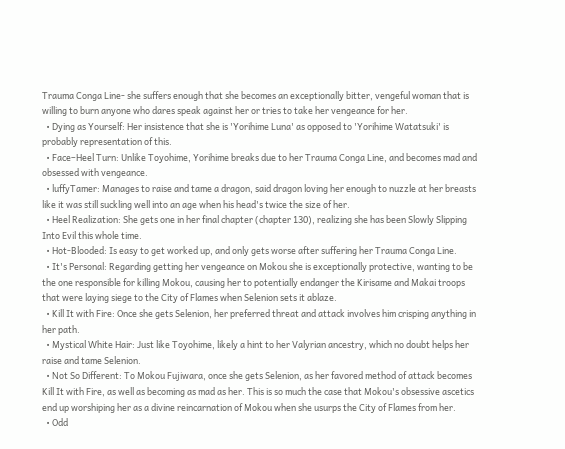Trauma Conga Line- she suffers enough that she becomes an exceptionally bitter, vengeful woman that is willing to burn anyone who dares speak against her or tries to take her vengeance for her.
  • Dying as Yourself: Her insistence that she is 'Yorihime Luna' as opposed to 'Yorihime Watatsuki' is probably representation of this.
  • Face–Heel Turn: Unlike Toyohime, Yorihime breaks due to her Trauma Conga Line, and becomes mad and obsessed with vengeance.
  • luffyTamer: Manages to raise and tame a dragon, said dragon loving her enough to nuzzle at her breasts like it was still suckling well into an age when his head's twice the size of her.
  • Heel Realization: She gets one in her final chapter (chapter 130), realizing she has been Slowly Slipping Into Evil this whole time.
  • Hot-Blooded: Is easy to get worked up, and only gets worse after suffering her Trauma Conga Line.
  • It's Personal: Regarding getting her vengeance on Mokou she is exceptionally protective, wanting to be the one responsible for killing Mokou, causing her to potentially endanger the Kirisame and Makai troops that were laying siege to the City of Flames when Selenion sets it ablaze.
  • Kill It with Fire: Once she gets Selenion, her preferred threat and attack involves him crisping anything in her path.
  • Mystical White Hair: Just like Toyohime, likely a hint to her Valyrian ancestry, which no doubt helps her raise and tame Selenion.
  • Not So Different: To Mokou Fujiwara, once she gets Selenion, as her favored method of attack becomes Kill It with Fire, as well as becoming as mad as her. This is so much the case that Mokou's obsessive ascetics end up worshiping her as a divine reincarnation of Mokou when she usurps the City of Flames from her.
  • Odd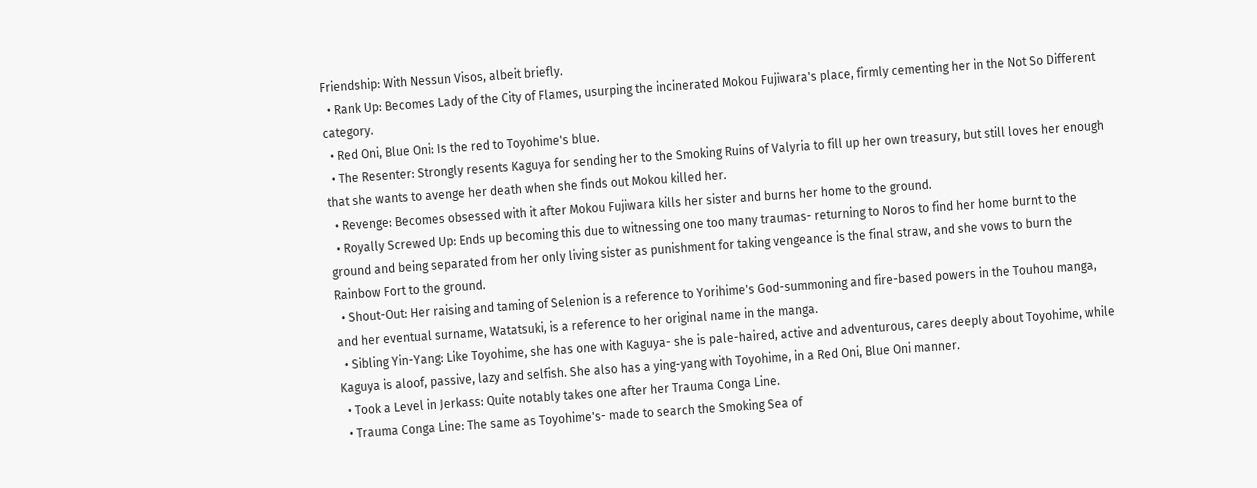Friendship: With Nessun Visos, albeit briefly.
  • Rank Up: Becomes Lady of the City of Flames, usurping the incinerated Mokou Fujiwara's place, firmly cementing her in the Not So Different category.
  • Red Oni, Blue Oni: Is the red to Toyohime's blue.
  • The Resenter: Strongly resents Kaguya for sending her to the Smoking Ruins of Valyria to fill up her own treasury, but still loves her enough that she wants to avenge her death when she finds out Mokou killed her.
  • Revenge: Becomes obsessed with it after Mokou Fujiwara kills her sister and burns her home to the ground.
  • Royally Screwed Up: Ends up becoming this due to witnessing one too many traumas- returning to Noros to find her home burnt to the ground and being separated from her only living sister as punishment for taking vengeance is the final straw, and she vows to burn the Rainbow Fort to the ground.
  • Shout-Out: Her raising and taming of Selenion is a reference to Yorihime's God-summoning and fire-based powers in the Touhou manga, and her eventual surname, Watatsuki, is a reference to her original name in the manga.
  • Sibling Yin-Yang: Like Toyohime, she has one with Kaguya- she is pale-haired, active and adventurous, cares deeply about Toyohime, while Kaguya is aloof, passive, lazy and selfish. She also has a ying-yang with Toyohime, in a Red Oni, Blue Oni manner.
  • Took a Level in Jerkass: Quite notably takes one after her Trauma Conga Line.
  • Trauma Conga Line: The same as Toyohime's- made to search the Smoking Sea of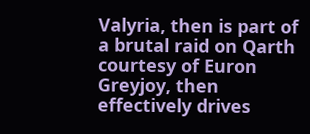Valyria, then is part of a brutal raid on Qarth courtesy of Euron Greyjoy, then effectively drives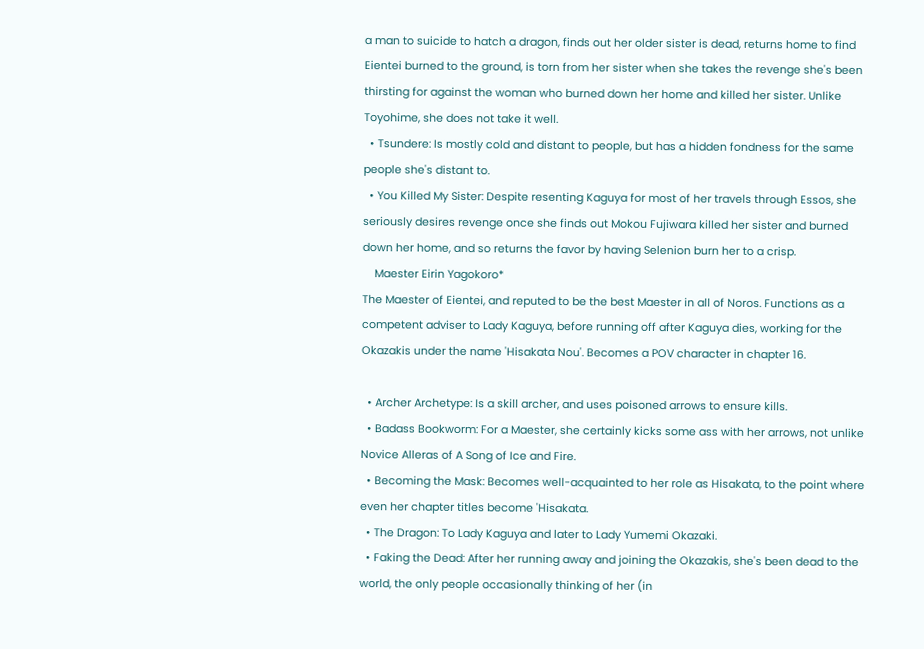a man to suicide to hatch a dragon, finds out her older sister is dead, returns home to find Eientei burned to the ground, is torn from her sister when she takes the revenge she's been thirsting for against the woman who burned down her home and killed her sister. Unlike Toyohime, she does not take it well.
  • Tsundere: Is mostly cold and distant to people, but has a hidden fondness for the same people she's distant to.
  • You Killed My Sister: Despite resenting Kaguya for most of her travels through Essos, she seriously desires revenge once she finds out Mokou Fujiwara killed her sister and burned down her home, and so returns the favor by having Selenion burn her to a crisp.
    Maester Eirin Yagokoro*
The Maester of Eientei, and reputed to be the best Maester in all of Noros. Functions as a competent adviser to Lady Kaguya, before running off after Kaguya dies, working for the Okazakis under the name 'Hisakata Nou'. Becomes a POV character in chapter 16.

  • Archer Archetype: Is a skill archer, and uses poisoned arrows to ensure kills.
  • Badass Bookworm: For a Maester, she certainly kicks some ass with her arrows, not unlike Novice Alleras of A Song of Ice and Fire.
  • Becoming the Mask: Becomes well-acquainted to her role as Hisakata, to the point where even her chapter titles become 'Hisakata.
  • The Dragon: To Lady Kaguya and later to Lady Yumemi Okazaki.
  • Faking the Dead: After her running away and joining the Okazakis, she's been dead to the world, the only people occasionally thinking of her (in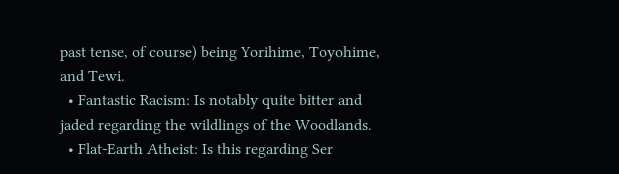past tense, of course) being Yorihime, Toyohime, and Tewi.
  • Fantastic Racism: Is notably quite bitter and jaded regarding the wildlings of the Woodlands.
  • Flat-Earth Atheist: Is this regarding Ser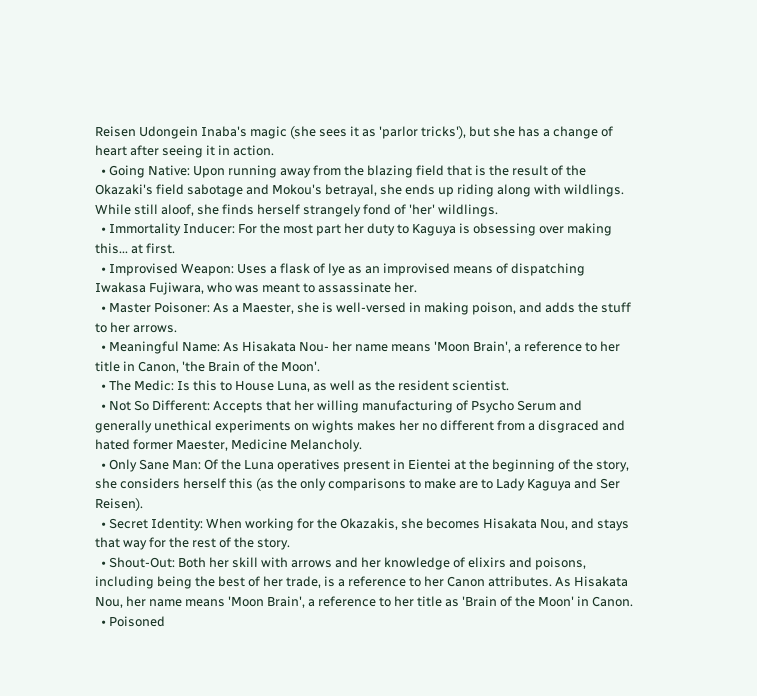Reisen Udongein Inaba's magic (she sees it as 'parlor tricks'), but she has a change of heart after seeing it in action.
  • Going Native: Upon running away from the blazing field that is the result of the Okazaki's field sabotage and Mokou's betrayal, she ends up riding along with wildlings. While still aloof, she finds herself strangely fond of 'her' wildlings.
  • Immortality Inducer: For the most part her duty to Kaguya is obsessing over making this... at first.
  • Improvised Weapon: Uses a flask of lye as an improvised means of dispatching Iwakasa Fujiwara, who was meant to assassinate her.
  • Master Poisoner: As a Maester, she is well-versed in making poison, and adds the stuff to her arrows.
  • Meaningful Name: As Hisakata Nou- her name means 'Moon Brain', a reference to her title in Canon, 'the Brain of the Moon'.
  • The Medic: Is this to House Luna, as well as the resident scientist.
  • Not So Different: Accepts that her willing manufacturing of Psycho Serum and generally unethical experiments on wights makes her no different from a disgraced and hated former Maester, Medicine Melancholy.
  • Only Sane Man: Of the Luna operatives present in Eientei at the beginning of the story, she considers herself this (as the only comparisons to make are to Lady Kaguya and Ser Reisen).
  • Secret Identity: When working for the Okazakis, she becomes Hisakata Nou, and stays that way for the rest of the story.
  • Shout-Out: Both her skill with arrows and her knowledge of elixirs and poisons, including being the best of her trade, is a reference to her Canon attributes. As Hisakata Nou, her name means 'Moon Brain', a reference to her title as 'Brain of the Moon' in Canon.
  • Poisoned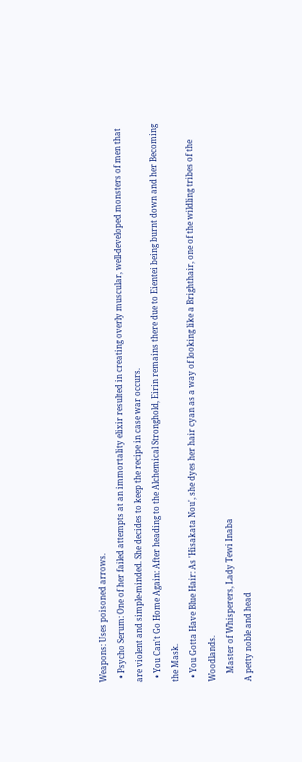Weapons: Uses poisoned arrows.
  • Psycho Serum: One of her failed attempts at an immortality elixir resulted in creating overly muscular, well-developed monsters of men that are violent and simple-minded. She decides to keep the recipe in case war occurs.
  • You Can't Go Home Again: After heading to the Alchemical Stronghold, Eirin remains there due to Eientei being burnt down and her Becoming the Mask.
  • You Gotta Have Blue Hair: As 'Hisakata Nou', she dyes her hair cyan as a way of looking like a Brighthair, one of the wildling tribes of the Woodlands.
    Master of Whisperers, Lady Tewi Inaba
A petty noble and head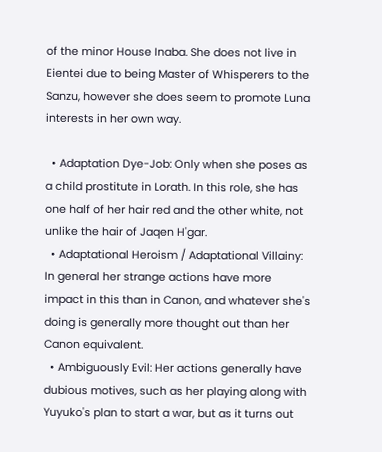of the minor House Inaba. She does not live in Eientei due to being Master of Whisperers to the Sanzu, however she does seem to promote Luna interests in her own way.

  • Adaptation Dye-Job: Only when she poses as a child prostitute in Lorath. In this role, she has one half of her hair red and the other white, not unlike the hair of Jaqen H'gar.
  • Adaptational Heroism / Adaptational Villainy: In general her strange actions have more impact in this than in Canon, and whatever she's doing is generally more thought out than her Canon equivalent.
  • Ambiguously Evil: Her actions generally have dubious motives, such as her playing along with Yuyuko's plan to start a war, but as it turns out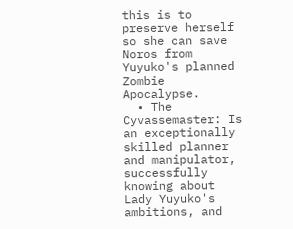this is to preserve herself so she can save Noros from Yuyuko's planned Zombie Apocalypse.
  • The Cyvassemaster: Is an exceptionally skilled planner and manipulator, successfully knowing about Lady Yuyuko's ambitions, and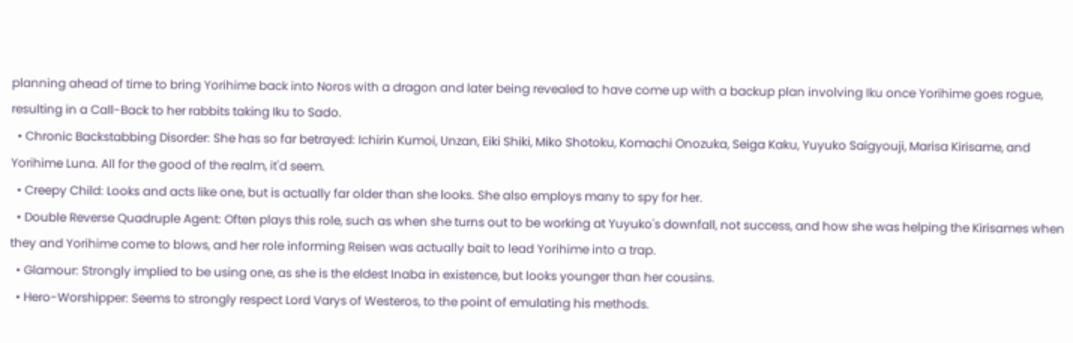planning ahead of time to bring Yorihime back into Noros with a dragon and later being revealed to have come up with a backup plan involving Iku once Yorihime goes rogue, resulting in a Call-Back to her rabbits taking Iku to Sado.
  • Chronic Backstabbing Disorder: She has so far betrayed: Ichirin Kumoi, Unzan, Eiki Shiki, Miko Shotoku, Komachi Onozuka, Seiga Kaku, Yuyuko Saigyouji, Marisa Kirisame, and Yorihime Luna. All for the good of the realm, it'd seem.
  • Creepy Child: Looks and acts like one, but is actually far older than she looks. She also employs many to spy for her.
  • Double Reverse Quadruple Agent: Often plays this role, such as when she turns out to be working at Yuyuko's downfall, not success, and how she was helping the Kirisames when they and Yorihime come to blows, and her role informing Reisen was actually bait to lead Yorihime into a trap.
  • Glamour: Strongly implied to be using one, as she is the eldest Inaba in existence, but looks younger than her cousins.
  • Hero-Worshipper: Seems to strongly respect Lord Varys of Westeros, to the point of emulating his methods.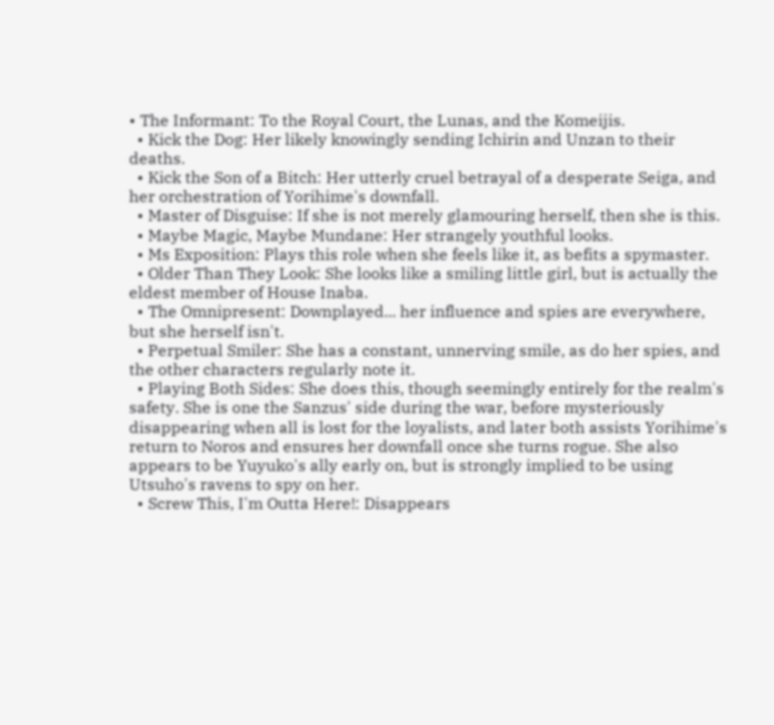• The Informant: To the Royal Court, the Lunas, and the Komeijis.
  • Kick the Dog: Her likely knowingly sending Ichirin and Unzan to their deaths.
  • Kick the Son of a Bitch: Her utterly cruel betrayal of a desperate Seiga, and her orchestration of Yorihime's downfall.
  • Master of Disguise: If she is not merely glamouring herself, then she is this.
  • Maybe Magic, Maybe Mundane: Her strangely youthful looks.
  • Ms Exposition: Plays this role when she feels like it, as befits a spymaster.
  • Older Than They Look: She looks like a smiling little girl, but is actually the eldest member of House Inaba.
  • The Omnipresent: Downplayed... her influence and spies are everywhere, but she herself isn't.
  • Perpetual Smiler: She has a constant, unnerving smile, as do her spies, and the other characters regularly note it.
  • Playing Both Sides: She does this, though seemingly entirely for the realm's safety. She is one the Sanzus' side during the war, before mysteriously disappearing when all is lost for the loyalists, and later both assists Yorihime's return to Noros and ensures her downfall once she turns rogue. She also appears to be Yuyuko's ally early on, but is strongly implied to be using Utsuho's ravens to spy on her.
  • Screw This, I'm Outta Here!: Disappears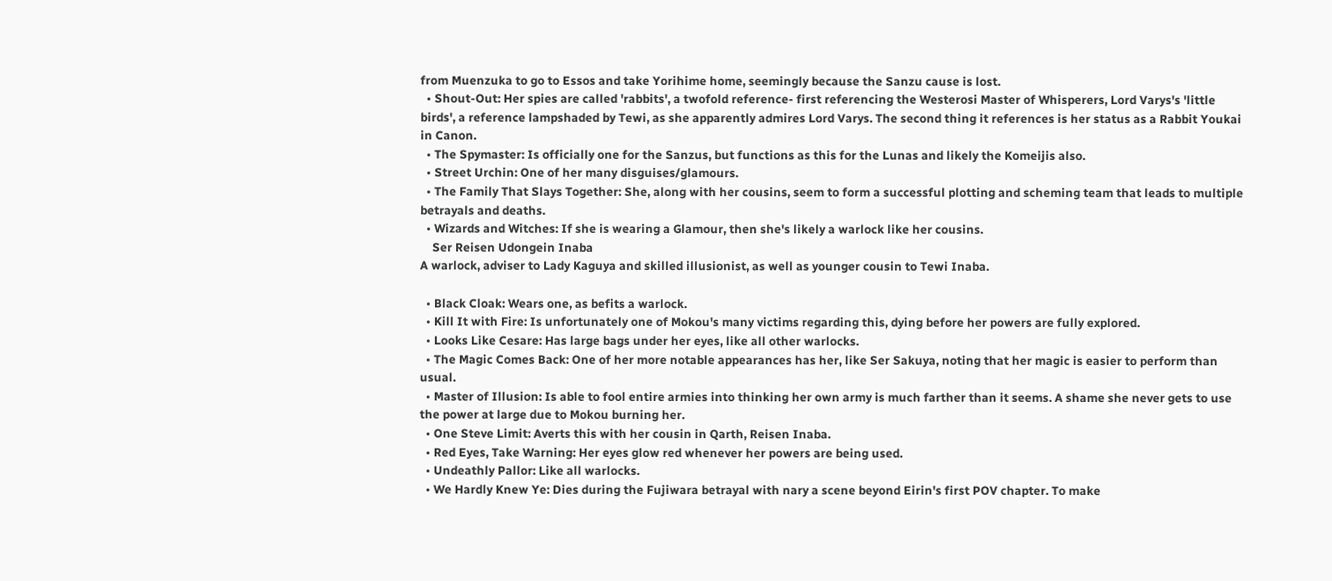from Muenzuka to go to Essos and take Yorihime home, seemingly because the Sanzu cause is lost.
  • Shout-Out: Her spies are called 'rabbits', a twofold reference- first referencing the Westerosi Master of Whisperers, Lord Varys's 'little birds', a reference lampshaded by Tewi, as she apparently admires Lord Varys. The second thing it references is her status as a Rabbit Youkai in Canon.
  • The Spymaster: Is officially one for the Sanzus, but functions as this for the Lunas and likely the Komeijis also.
  • Street Urchin: One of her many disguises/glamours.
  • The Family That Slays Together: She, along with her cousins, seem to form a successful plotting and scheming team that leads to multiple betrayals and deaths.
  • Wizards and Witches: If she is wearing a Glamour, then she's likely a warlock like her cousins.
    Ser Reisen Udongein Inaba
A warlock, adviser to Lady Kaguya and skilled illusionist, as well as younger cousin to Tewi Inaba.

  • Black Cloak: Wears one, as befits a warlock.
  • Kill It with Fire: Is unfortunately one of Mokou's many victims regarding this, dying before her powers are fully explored.
  • Looks Like Cesare: Has large bags under her eyes, like all other warlocks.
  • The Magic Comes Back: One of her more notable appearances has her, like Ser Sakuya, noting that her magic is easier to perform than usual.
  • Master of Illusion: Is able to fool entire armies into thinking her own army is much farther than it seems. A shame she never gets to use the power at large due to Mokou burning her.
  • One Steve Limit: Averts this with her cousin in Qarth, Reisen Inaba.
  • Red Eyes, Take Warning: Her eyes glow red whenever her powers are being used.
  • Undeathly Pallor: Like all warlocks.
  • We Hardly Knew Ye: Dies during the Fujiwara betrayal with nary a scene beyond Eirin's first POV chapter. To make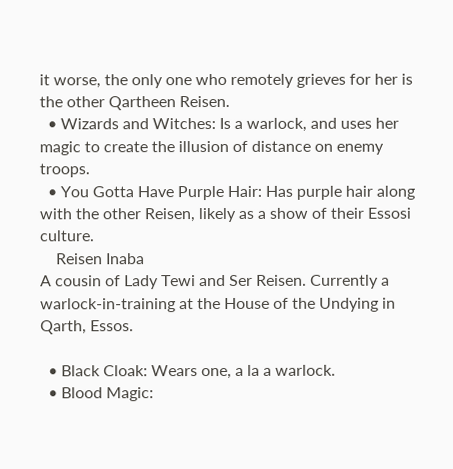it worse, the only one who remotely grieves for her is the other Qartheen Reisen.
  • Wizards and Witches: Is a warlock, and uses her magic to create the illusion of distance on enemy troops.
  • You Gotta Have Purple Hair: Has purple hair along with the other Reisen, likely as a show of their Essosi culture.
    Reisen Inaba
A cousin of Lady Tewi and Ser Reisen. Currently a warlock-in-training at the House of the Undying in Qarth, Essos.

  • Black Cloak: Wears one, a la a warlock.
  • Blood Magic: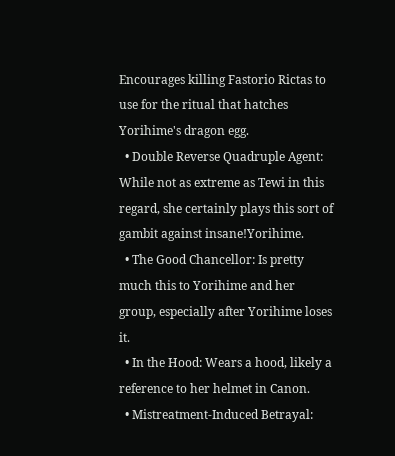Encourages killing Fastorio Rictas to use for the ritual that hatches Yorihime's dragon egg.
  • Double Reverse Quadruple Agent: While not as extreme as Tewi in this regard, she certainly plays this sort of gambit against insane!Yorihime.
  • The Good Chancellor: Is pretty much this to Yorihime and her group, especially after Yorihime loses it.
  • In the Hood: Wears a hood, likely a reference to her helmet in Canon.
  • Mistreatment-Induced Betrayal: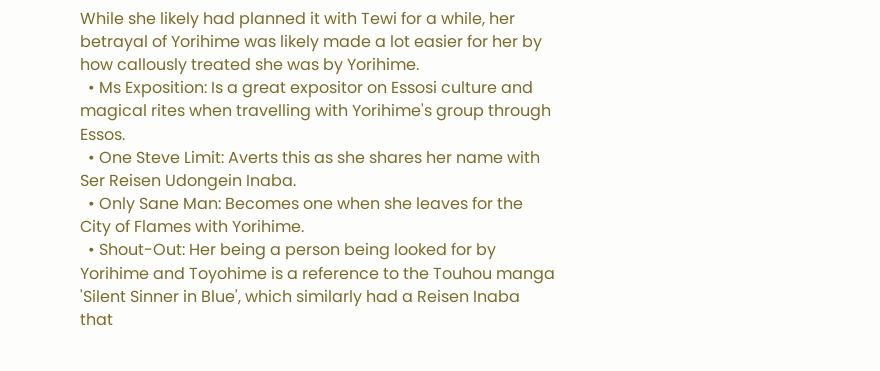While she likely had planned it with Tewi for a while, her betrayal of Yorihime was likely made a lot easier for her by how callously treated she was by Yorihime.
  • Ms Exposition: Is a great expositor on Essosi culture and magical rites when travelling with Yorihime's group through Essos.
  • One Steve Limit: Averts this as she shares her name with Ser Reisen Udongein Inaba.
  • Only Sane Man: Becomes one when she leaves for the City of Flames with Yorihime.
  • Shout-Out: Her being a person being looked for by Yorihime and Toyohime is a reference to the Touhou manga 'Silent Sinner in Blue', which similarly had a Reisen Inaba that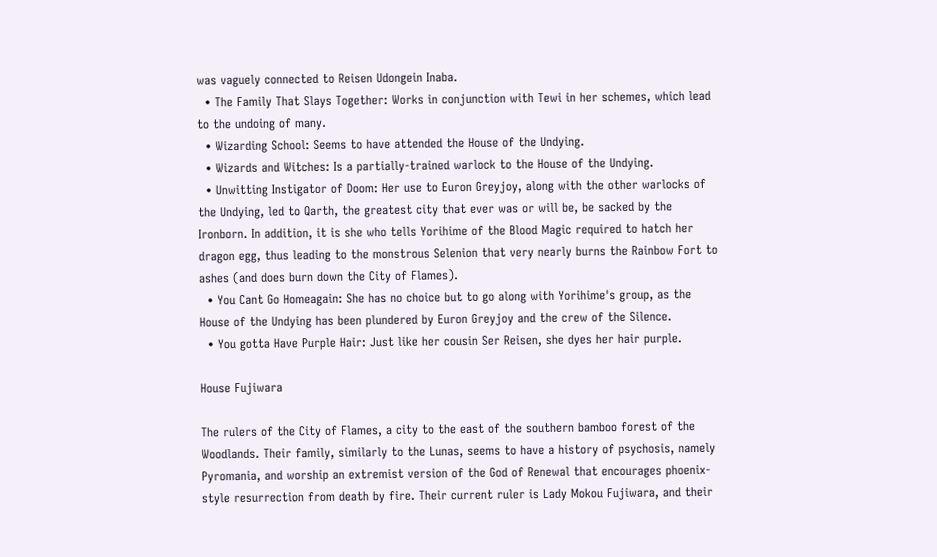was vaguely connected to Reisen Udongein Inaba.
  • The Family That Slays Together: Works in conjunction with Tewi in her schemes, which lead to the undoing of many.
  • Wizarding School: Seems to have attended the House of the Undying.
  • Wizards and Witches: Is a partially-trained warlock to the House of the Undying.
  • Unwitting Instigator of Doom: Her use to Euron Greyjoy, along with the other warlocks of the Undying, led to Qarth, the greatest city that ever was or will be, be sacked by the Ironborn. In addition, it is she who tells Yorihime of the Blood Magic required to hatch her dragon egg, thus leading to the monstrous Selenion that very nearly burns the Rainbow Fort to ashes (and does burn down the City of Flames).
  • You Cant Go Homeagain: She has no choice but to go along with Yorihime's group, as the House of the Undying has been plundered by Euron Greyjoy and the crew of the Silence.
  • You gotta Have Purple Hair: Just like her cousin Ser Reisen, she dyes her hair purple.

House Fujiwara

The rulers of the City of Flames, a city to the east of the southern bamboo forest of the Woodlands. Their family, similarly to the Lunas, seems to have a history of psychosis, namely Pyromania, and worship an extremist version of the God of Renewal that encourages phoenix-style resurrection from death by fire. Their current ruler is Lady Mokou Fujiwara, and their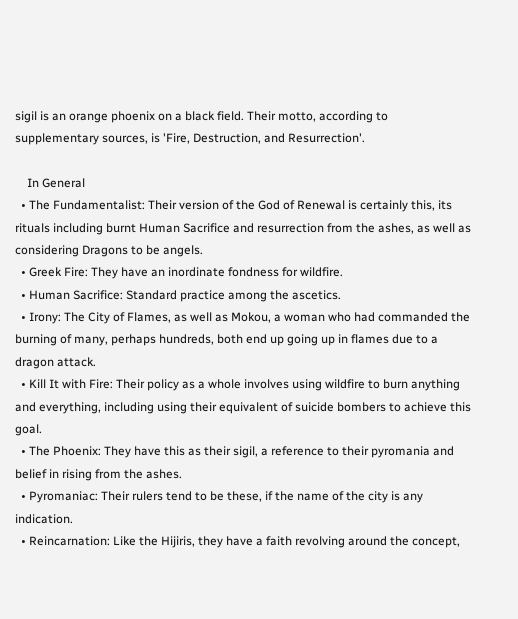sigil is an orange phoenix on a black field. Their motto, according to supplementary sources, is 'Fire, Destruction, and Resurrection'.

    In General
  • The Fundamentalist: Their version of the God of Renewal is certainly this, its rituals including burnt Human Sacrifice and resurrection from the ashes, as well as considering Dragons to be angels.
  • Greek Fire: They have an inordinate fondness for wildfire.
  • Human Sacrifice: Standard practice among the ascetics.
  • Irony: The City of Flames, as well as Mokou, a woman who had commanded the burning of many, perhaps hundreds, both end up going up in flames due to a dragon attack.
  • Kill It with Fire: Their policy as a whole involves using wildfire to burn anything and everything, including using their equivalent of suicide bombers to achieve this goal.
  • The Phoenix: They have this as their sigil, a reference to their pyromania and belief in rising from the ashes.
  • Pyromaniac: Their rulers tend to be these, if the name of the city is any indication.
  • Reincarnation: Like the Hijiris, they have a faith revolving around the concept,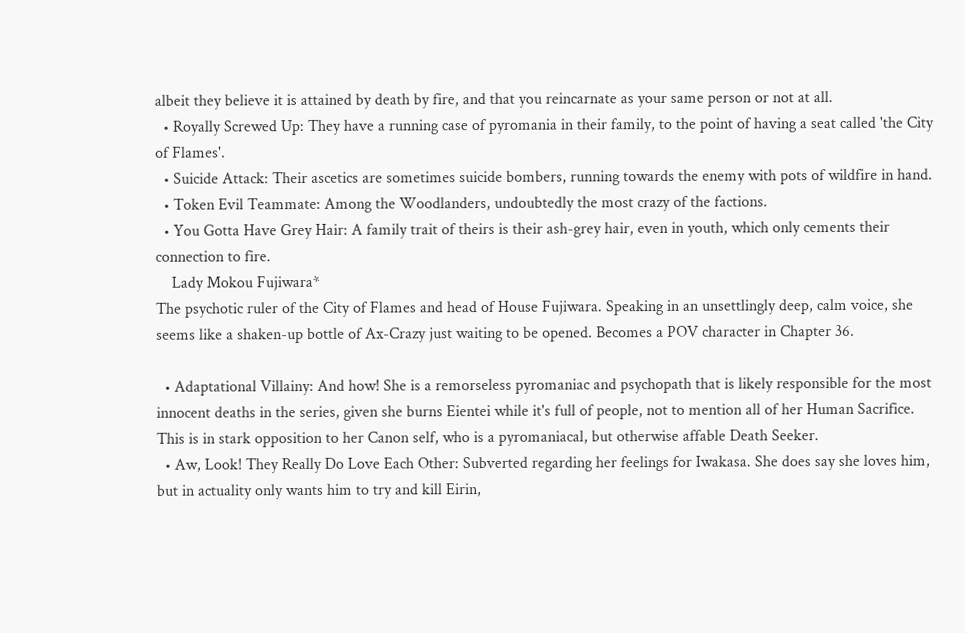albeit they believe it is attained by death by fire, and that you reincarnate as your same person or not at all.
  • Royally Screwed Up: They have a running case of pyromania in their family, to the point of having a seat called 'the City of Flames'.
  • Suicide Attack: Their ascetics are sometimes suicide bombers, running towards the enemy with pots of wildfire in hand.
  • Token Evil Teammate: Among the Woodlanders, undoubtedly the most crazy of the factions.
  • You Gotta Have Grey Hair: A family trait of theirs is their ash-grey hair, even in youth, which only cements their connection to fire.
    Lady Mokou Fujiwara*
The psychotic ruler of the City of Flames and head of House Fujiwara. Speaking in an unsettlingly deep, calm voice, she seems like a shaken-up bottle of Ax-Crazy just waiting to be opened. Becomes a POV character in Chapter 36.

  • Adaptational Villainy: And how! She is a remorseless pyromaniac and psychopath that is likely responsible for the most innocent deaths in the series, given she burns Eientei while it's full of people, not to mention all of her Human Sacrifice. This is in stark opposition to her Canon self, who is a pyromaniacal, but otherwise affable Death Seeker.
  • Aw, Look! They Really Do Love Each Other: Subverted regarding her feelings for Iwakasa. She does say she loves him, but in actuality only wants him to try and kill Eirin,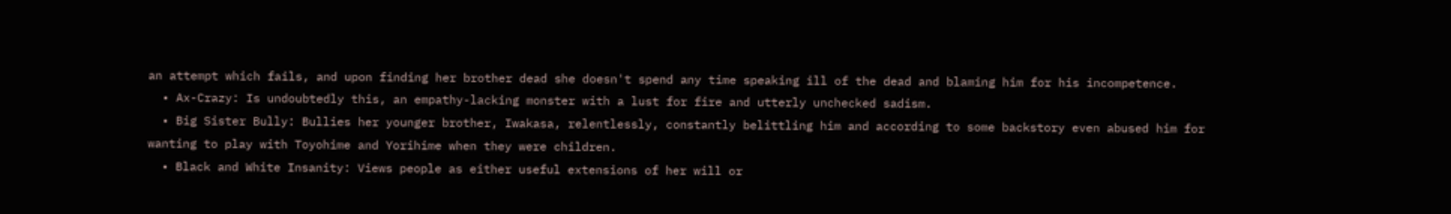an attempt which fails, and upon finding her brother dead she doesn't spend any time speaking ill of the dead and blaming him for his incompetence.
  • Ax-Crazy: Is undoubtedly this, an empathy-lacking monster with a lust for fire and utterly unchecked sadism.
  • Big Sister Bully: Bullies her younger brother, Iwakasa, relentlessly, constantly belittling him and according to some backstory even abused him for wanting to play with Toyohime and Yorihime when they were children.
  • Black and White Insanity: Views people as either useful extensions of her will or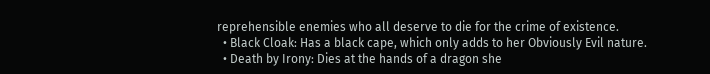reprehensible enemies who all deserve to die for the crime of existence.
  • Black Cloak: Has a black cape, which only adds to her Obviously Evil nature.
  • Death by Irony: Dies at the hands of a dragon she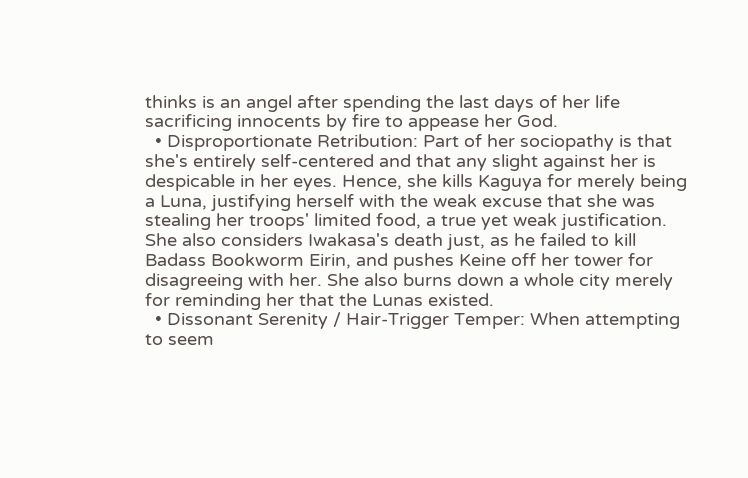thinks is an angel after spending the last days of her life sacrificing innocents by fire to appease her God.
  • Disproportionate Retribution: Part of her sociopathy is that she's entirely self-centered and that any slight against her is despicable in her eyes. Hence, she kills Kaguya for merely being a Luna, justifying herself with the weak excuse that she was stealing her troops' limited food, a true yet weak justification. She also considers Iwakasa's death just, as he failed to kill Badass Bookworm Eirin, and pushes Keine off her tower for disagreeing with her. She also burns down a whole city merely for reminding her that the Lunas existed.
  • Dissonant Serenity / Hair-Trigger Temper: When attempting to seem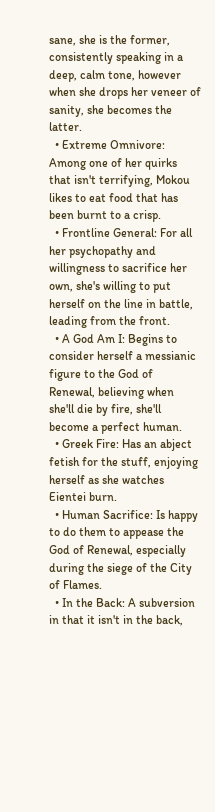sane, she is the former, consistently speaking in a deep, calm tone, however when she drops her veneer of sanity, she becomes the latter.
  • Extreme Omnivore: Among one of her quirks that isn't terrifying, Mokou likes to eat food that has been burnt to a crisp.
  • Frontline General: For all her psychopathy and willingness to sacrifice her own, she's willing to put herself on the line in battle, leading from the front.
  • A God Am I: Begins to consider herself a messianic figure to the God of Renewal, believing when she'll die by fire, she'll become a perfect human.
  • Greek Fire: Has an abject fetish for the stuff, enjoying herself as she watches Eientei burn.
  • Human Sacrifice: Is happy to do them to appease the God of Renewal, especially during the siege of the City of Flames.
  • In the Back: A subversion in that it isn't in the back,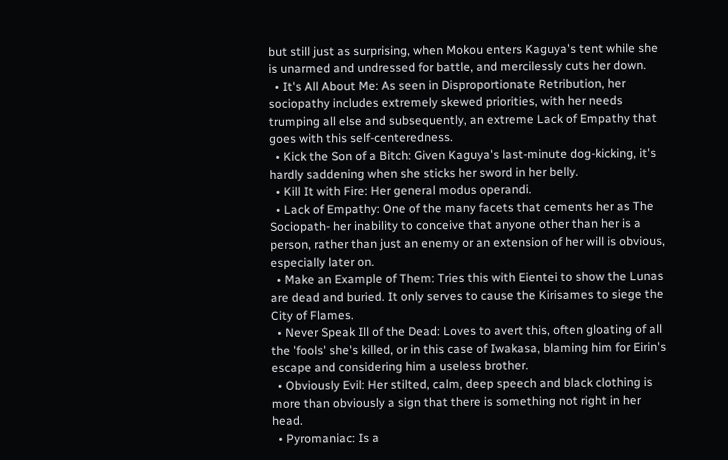but still just as surprising, when Mokou enters Kaguya's tent while she is unarmed and undressed for battle, and mercilessly cuts her down.
  • It's All About Me: As seen in Disproportionate Retribution, her sociopathy includes extremely skewed priorities, with her needs trumping all else and subsequently, an extreme Lack of Empathy that goes with this self-centeredness.
  • Kick the Son of a Bitch: Given Kaguya's last-minute dog-kicking, it's hardly saddening when she sticks her sword in her belly.
  • Kill It with Fire: Her general modus operandi.
  • Lack of Empathy: One of the many facets that cements her as The Sociopath- her inability to conceive that anyone other than her is a person, rather than just an enemy or an extension of her will is obvious, especially later on.
  • Make an Example of Them: Tries this with Eientei to show the Lunas are dead and buried. It only serves to cause the Kirisames to siege the City of Flames.
  • Never Speak Ill of the Dead: Loves to avert this, often gloating of all the 'fools' she's killed, or in this case of Iwakasa, blaming him for Eirin's escape and considering him a useless brother.
  • Obviously Evil: Her stilted, calm, deep speech and black clothing is more than obviously a sign that there is something not right in her head.
  • Pyromaniac: Is a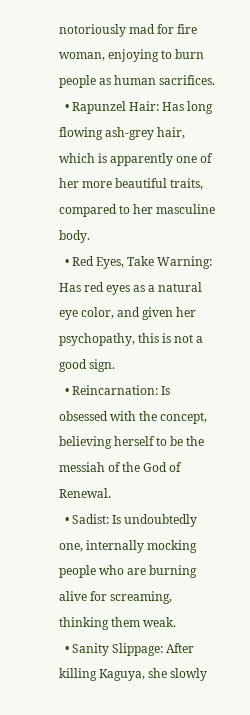notoriously mad for fire woman, enjoying to burn people as human sacrifices.
  • Rapunzel Hair: Has long flowing ash-grey hair, which is apparently one of her more beautiful traits, compared to her masculine body.
  • Red Eyes, Take Warning: Has red eyes as a natural eye color, and given her psychopathy, this is not a good sign.
  • Reincarnation: Is obsessed with the concept, believing herself to be the messiah of the God of Renewal.
  • Sadist: Is undoubtedly one, internally mocking people who are burning alive for screaming, thinking them weak.
  • Sanity Slippage: After killing Kaguya, she slowly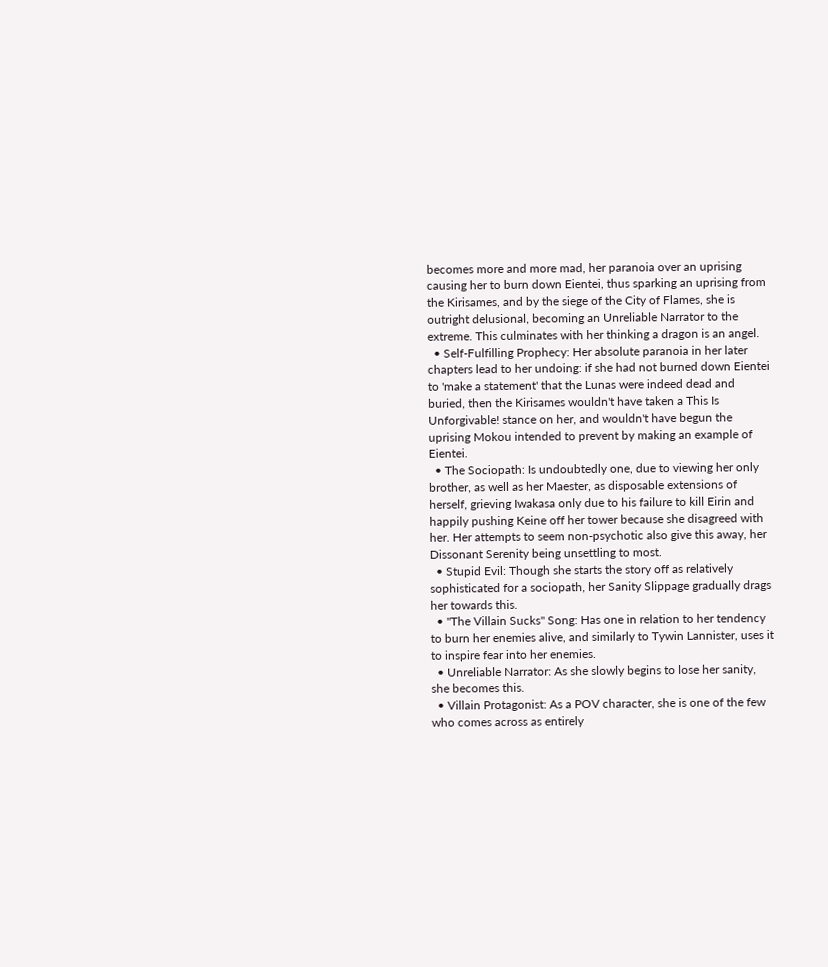becomes more and more mad, her paranoia over an uprising causing her to burn down Eientei, thus sparking an uprising from the Kirisames, and by the siege of the City of Flames, she is outright delusional, becoming an Unreliable Narrator to the extreme. This culminates with her thinking a dragon is an angel.
  • Self-Fulfilling Prophecy: Her absolute paranoia in her later chapters lead to her undoing: if she had not burned down Eientei to 'make a statement' that the Lunas were indeed dead and buried, then the Kirisames wouldn't have taken a This Is Unforgivable! stance on her, and wouldn't have begun the uprising Mokou intended to prevent by making an example of Eientei.
  • The Sociopath: Is undoubtedly one, due to viewing her only brother, as well as her Maester, as disposable extensions of herself, grieving Iwakasa only due to his failure to kill Eirin and happily pushing Keine off her tower because she disagreed with her. Her attempts to seem non-psychotic also give this away, her Dissonant Serenity being unsettling to most.
  • Stupid Evil: Though she starts the story off as relatively sophisticated for a sociopath, her Sanity Slippage gradually drags her towards this.
  • "The Villain Sucks" Song: Has one in relation to her tendency to burn her enemies alive, and similarly to Tywin Lannister, uses it to inspire fear into her enemies.
  • Unreliable Narrator: As she slowly begins to lose her sanity, she becomes this.
  • Villain Protagonist: As a POV character, she is one of the few who comes across as entirely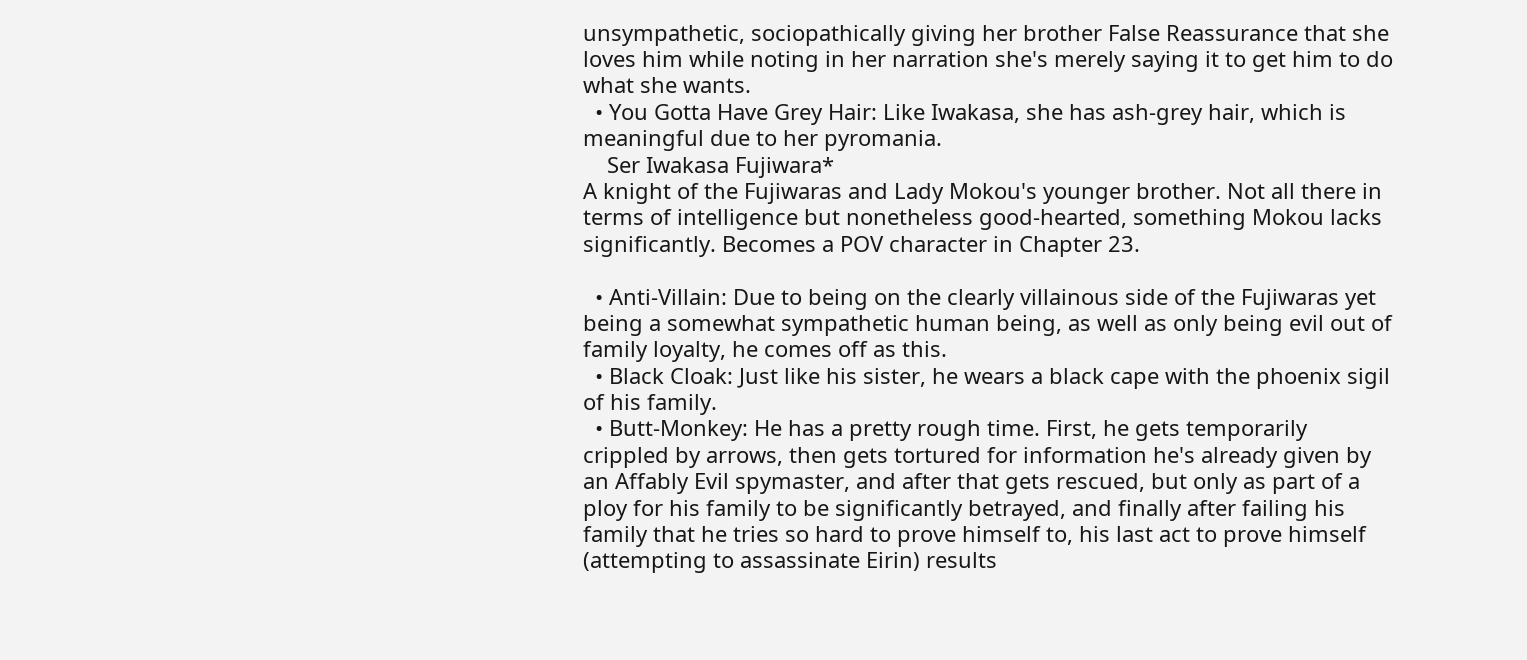unsympathetic, sociopathically giving her brother False Reassurance that she loves him while noting in her narration she's merely saying it to get him to do what she wants.
  • You Gotta Have Grey Hair: Like Iwakasa, she has ash-grey hair, which is meaningful due to her pyromania.
    Ser Iwakasa Fujiwara*
A knight of the Fujiwaras and Lady Mokou's younger brother. Not all there in terms of intelligence but nonetheless good-hearted, something Mokou lacks significantly. Becomes a POV character in Chapter 23.

  • Anti-Villain: Due to being on the clearly villainous side of the Fujiwaras yet being a somewhat sympathetic human being, as well as only being evil out of family loyalty, he comes off as this.
  • Black Cloak: Just like his sister, he wears a black cape with the phoenix sigil of his family.
  • Butt-Monkey: He has a pretty rough time. First, he gets temporarily crippled by arrows, then gets tortured for information he's already given by an Affably Evil spymaster, and after that gets rescued, but only as part of a ploy for his family to be significantly betrayed, and finally after failing his family that he tries so hard to prove himself to, his last act to prove himself (attempting to assassinate Eirin) results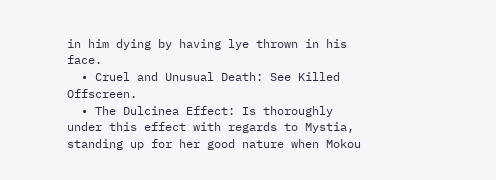in him dying by having lye thrown in his face.
  • Cruel and Unusual Death: See Killed Offscreen.
  • The Dulcinea Effect: Is thoroughly under this effect with regards to Mystia, standing up for her good nature when Mokou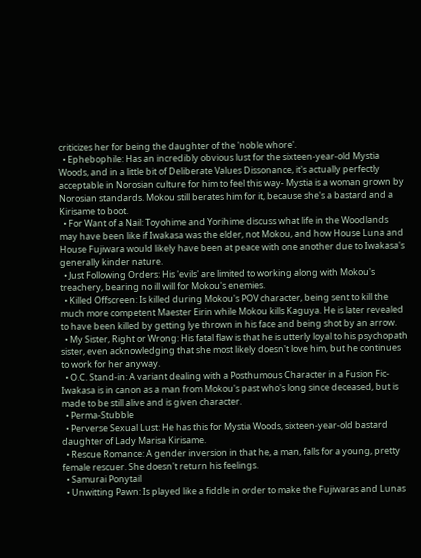criticizes her for being the daughter of the 'noble whore'.
  • Ephebophile: Has an incredibly obvious lust for the sixteen-year-old Mystia Woods, and in a little bit of Deliberate Values Dissonance, it's actually perfectly acceptable in Norosian culture for him to feel this way- Mystia is a woman grown by Norosian standards. Mokou still berates him for it, because she's a bastard and a Kirisame to boot.
  • For Want of a Nail: Toyohime and Yorihime discuss what life in the Woodlands may have been like if Iwakasa was the elder, not Mokou, and how House Luna and House Fujiwara would likely have been at peace with one another due to Iwakasa's generally kinder nature.
  • Just Following Orders: His 'evils' are limited to working along with Mokou's treachery, bearing no ill will for Mokou's enemies.
  • Killed Offscreen: Is killed during Mokou's POV character, being sent to kill the much more competent Maester Eirin while Mokou kills Kaguya. He is later revealed to have been killed by getting lye thrown in his face and being shot by an arrow.
  • My Sister, Right or Wrong: His fatal flaw is that he is utterly loyal to his psychopath sister, even acknowledging that she most likely doesn't love him, but he continues to work for her anyway.
  • O.C. Stand-in: A variant dealing with a Posthumous Character in a Fusion Fic- Iwakasa is in canon as a man from Mokou's past who's long since deceased, but is made to be still alive and is given character.
  • Perma-Stubble
  • Perverse Sexual Lust: He has this for Mystia Woods, sixteen-year-old bastard daughter of Lady Marisa Kirisame.
  • Rescue Romance: A gender inversion in that he, a man, falls for a young, pretty female rescuer. She doesn't return his feelings.
  • Samurai Ponytail
  • Unwitting Pawn: Is played like a fiddle in order to make the Fujiwaras and Lunas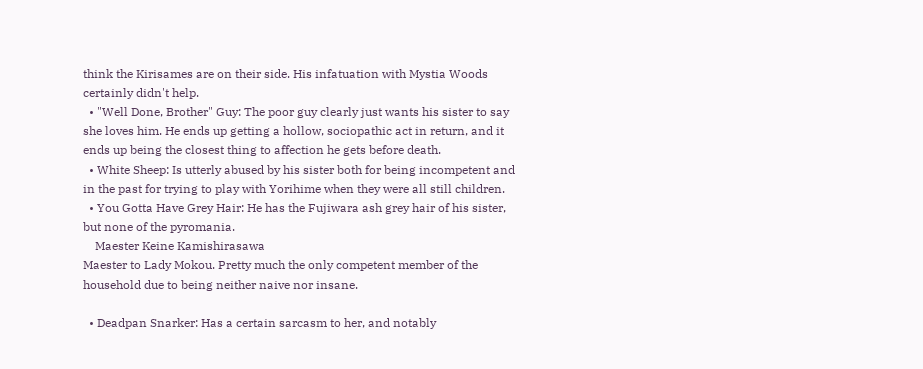think the Kirisames are on their side. His infatuation with Mystia Woods certainly didn't help.
  • "Well Done, Brother" Guy: The poor guy clearly just wants his sister to say she loves him. He ends up getting a hollow, sociopathic act in return, and it ends up being the closest thing to affection he gets before death.
  • White Sheep: Is utterly abused by his sister both for being incompetent and in the past for trying to play with Yorihime when they were all still children.
  • You Gotta Have Grey Hair: He has the Fujiwara ash grey hair of his sister, but none of the pyromania.
    Maester Keine Kamishirasawa
Maester to Lady Mokou. Pretty much the only competent member of the household due to being neither naive nor insane.

  • Deadpan Snarker: Has a certain sarcasm to her, and notably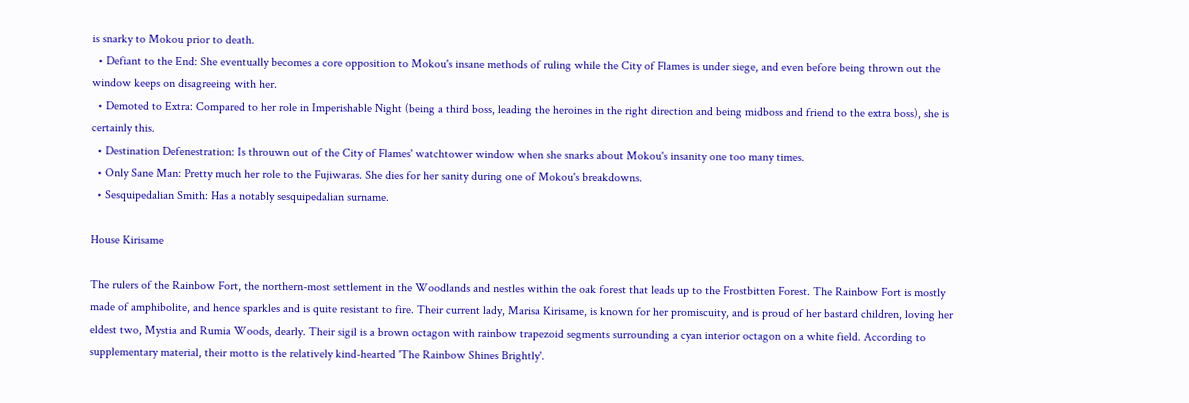is snarky to Mokou prior to death.
  • Defiant to the End: She eventually becomes a core opposition to Mokou's insane methods of ruling while the City of Flames is under siege, and even before being thrown out the window keeps on disagreeing with her.
  • Demoted to Extra: Compared to her role in Imperishable Night (being a third boss, leading the heroines in the right direction and being midboss and friend to the extra boss), she is certainly this.
  • Destination Defenestration: Is throuwn out of the City of Flames' watchtower window when she snarks about Mokou's insanity one too many times.
  • Only Sane Man: Pretty much her role to the Fujiwaras. She dies for her sanity during one of Mokou's breakdowns.
  • Sesquipedalian Smith: Has a notably sesquipedalian surname.

House Kirisame

The rulers of the Rainbow Fort, the northern-most settlement in the Woodlands and nestles within the oak forest that leads up to the Frostbitten Forest. The Rainbow Fort is mostly made of amphibolite, and hence sparkles and is quite resistant to fire. Their current lady, Marisa Kirisame, is known for her promiscuity, and is proud of her bastard children, loving her eldest two, Mystia and Rumia Woods, dearly. Their sigil is a brown octagon with rainbow trapezoid segments surrounding a cyan interior octagon on a white field. According to supplementary material, their motto is the relatively kind-hearted 'The Rainbow Shines Brightly'.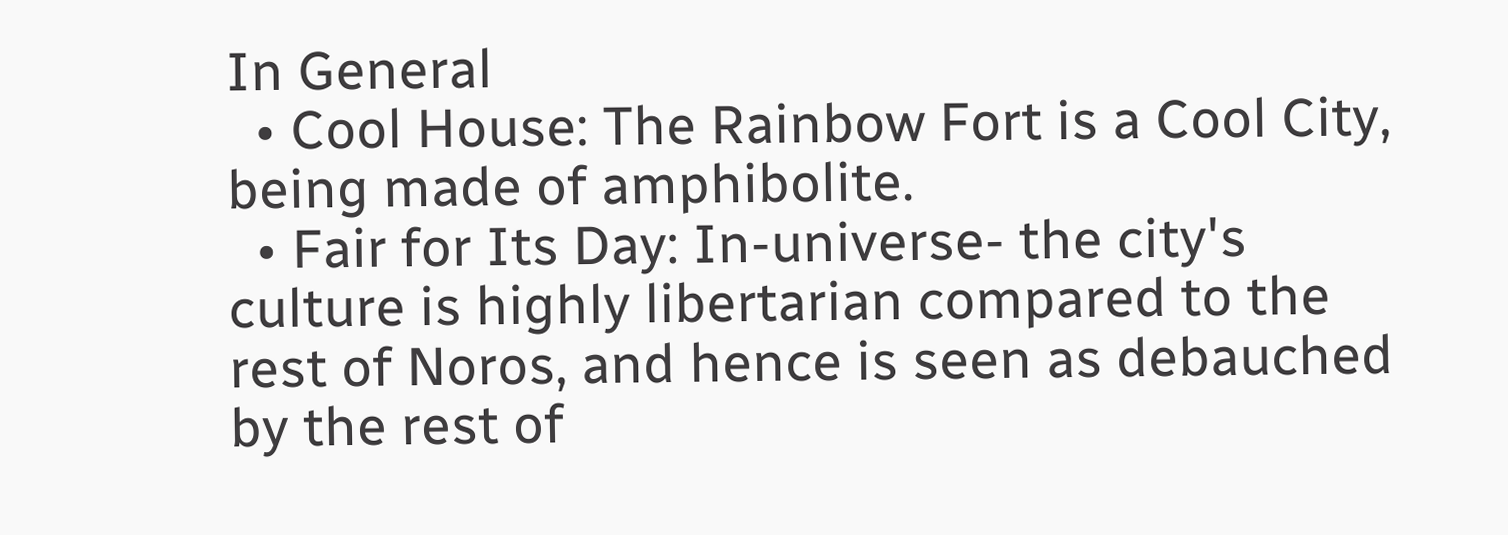In General
  • Cool House: The Rainbow Fort is a Cool City, being made of amphibolite.
  • Fair for Its Day: In-universe- the city's culture is highly libertarian compared to the rest of Noros, and hence is seen as debauched by the rest of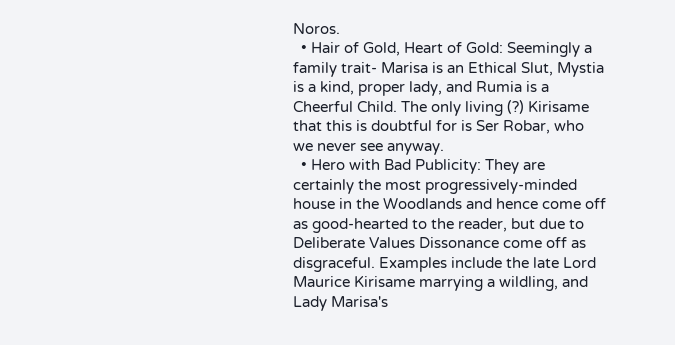Noros.
  • Hair of Gold, Heart of Gold: Seemingly a family trait- Marisa is an Ethical Slut, Mystia is a kind, proper lady, and Rumia is a Cheerful Child. The only living (?) Kirisame that this is doubtful for is Ser Robar, who we never see anyway.
  • Hero with Bad Publicity: They are certainly the most progressively-minded house in the Woodlands and hence come off as good-hearted to the reader, but due to Deliberate Values Dissonance come off as disgraceful. Examples include the late Lord Maurice Kirisame marrying a wildling, and Lady Marisa's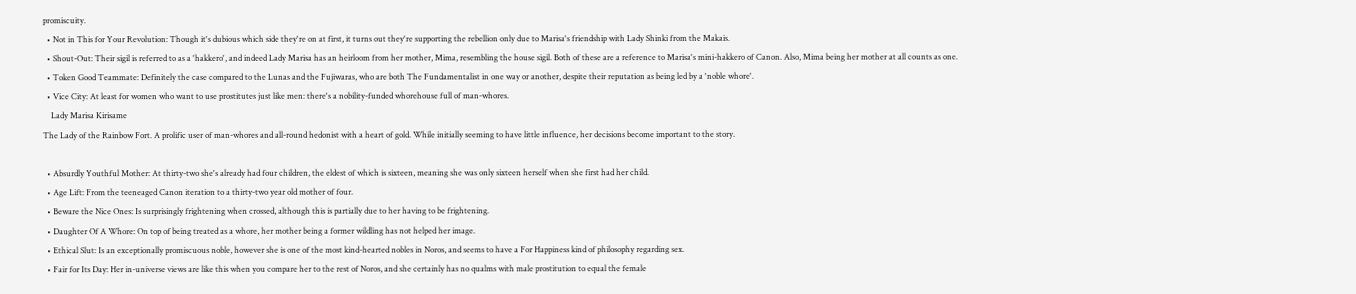promiscuity.
  • Not in This for Your Revolution: Though it's dubious which side they're on at first, it turns out they're supporting the rebellion only due to Marisa's friendship with Lady Shinki from the Makais.
  • Shout-Out: Their sigil is referred to as a 'hakkero', and indeed Lady Marisa has an heirloom from her mother, Mima, resembling the house sigil. Both of these are a reference to Marisa's mini-hakkero of Canon. Also, Mima being her mother at all counts as one.
  • Token Good Teammate: Definitely the case compared to the Lunas and the Fujiwaras, who are both The Fundamentalist in one way or another, despite their reputation as being led by a 'noble whore'.
  • Vice City: At least for women who want to use prostitutes just like men: there's a nobility-funded whorehouse full of man-whores.
    Lady Marisa Kirisame
The Lady of the Rainbow Fort. A prolific user of man-whores and all-round hedonist with a heart of gold. While initially seeming to have little influence, her decisions become important to the story.

  • Absurdly Youthful Mother: At thirty-two she's already had four children, the eldest of which is sixteen, meaning she was only sixteen herself when she first had her child.
  • Age Lift: From the teeneaged Canon iteration to a thirty-two year old mother of four.
  • Beware the Nice Ones: Is surprisingly frightening when crossed, although this is partially due to her having to be frightening.
  • Daughter Of A Whore: On top of being treated as a whore, her mother being a former wildling has not helped her image.
  • Ethical Slut: Is an exceptionally promiscuous noble, however she is one of the most kind-hearted nobles in Noros, and seems to have a For Happiness kind of philosophy regarding sex.
  • Fair for Its Day: Her in-universe views are like this when you compare her to the rest of Noros, and she certainly has no qualms with male prostitution to equal the female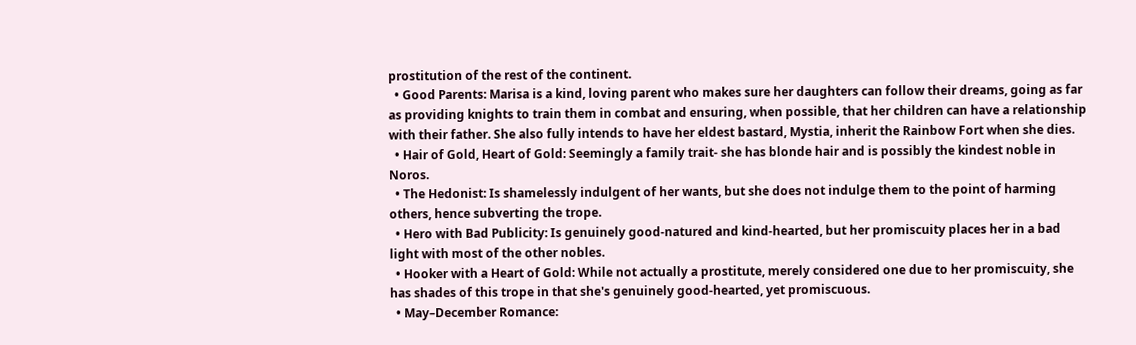prostitution of the rest of the continent.
  • Good Parents: Marisa is a kind, loving parent who makes sure her daughters can follow their dreams, going as far as providing knights to train them in combat and ensuring, when possible, that her children can have a relationship with their father. She also fully intends to have her eldest bastard, Mystia, inherit the Rainbow Fort when she dies.
  • Hair of Gold, Heart of Gold: Seemingly a family trait- she has blonde hair and is possibly the kindest noble in Noros.
  • The Hedonist: Is shamelessly indulgent of her wants, but she does not indulge them to the point of harming others, hence subverting the trope.
  • Hero with Bad Publicity: Is genuinely good-natured and kind-hearted, but her promiscuity places her in a bad light with most of the other nobles.
  • Hooker with a Heart of Gold: While not actually a prostitute, merely considered one due to her promiscuity, she has shades of this trope in that she's genuinely good-hearted, yet promiscuous.
  • May–December Romance: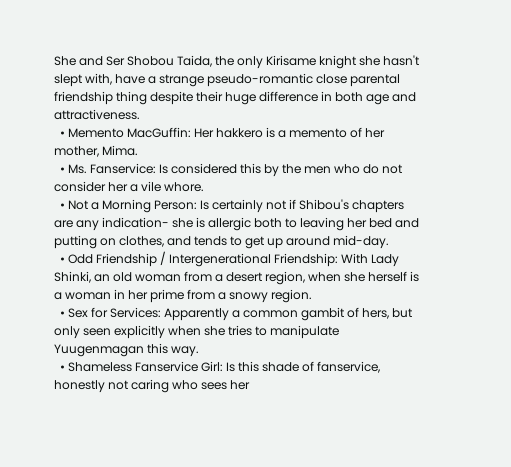She and Ser Shobou Taida, the only Kirisame knight she hasn't slept with, have a strange pseudo-romantic close parental friendship thing despite their huge difference in both age and attractiveness.
  • Memento MacGuffin: Her hakkero is a memento of her mother, Mima.
  • Ms. Fanservice: Is considered this by the men who do not consider her a vile whore.
  • Not a Morning Person: Is certainly not if Shibou's chapters are any indication- she is allergic both to leaving her bed and putting on clothes, and tends to get up around mid-day.
  • Odd Friendship / Intergenerational Friendship: With Lady Shinki, an old woman from a desert region, when she herself is a woman in her prime from a snowy region.
  • Sex for Services: Apparently a common gambit of hers, but only seen explicitly when she tries to manipulate Yuugenmagan this way.
  • Shameless Fanservice Girl: Is this shade of fanservice, honestly not caring who sees her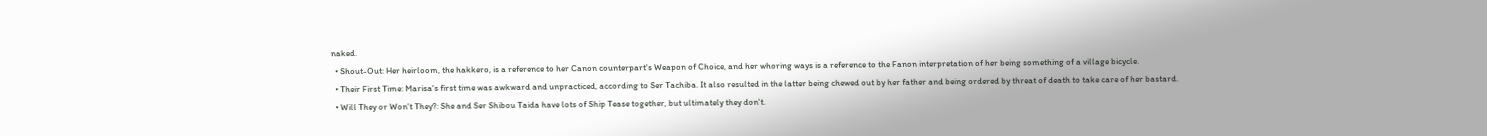naked.
  • Shout-Out: Her heirloom, the hakkero, is a reference to her Canon counterpart's Weapon of Choice, and her whoring ways is a reference to the Fanon interpretation of her being something of a village bicycle.
  • Their First Time: Marisa's first time was awkward and unpracticed, according to Ser Tachiba. It also resulted in the latter being chewed out by her father and being ordered by threat of death to take care of her bastard.
  • Will They or Won't They?: She and Ser Shibou Taida have lots of Ship Tease together, but ultimately they don't.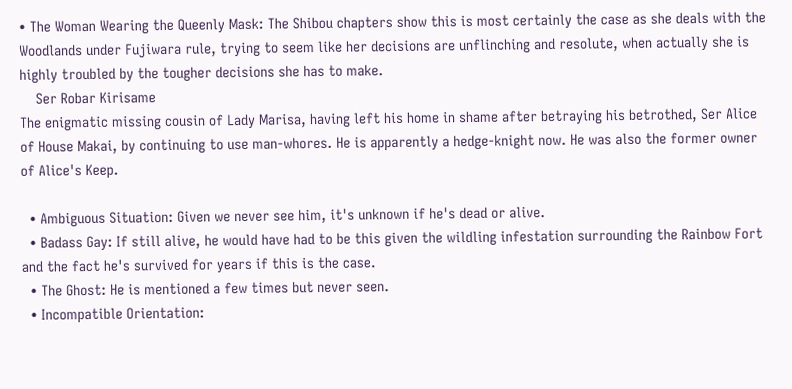• The Woman Wearing the Queenly Mask: The Shibou chapters show this is most certainly the case as she deals with the Woodlands under Fujiwara rule, trying to seem like her decisions are unflinching and resolute, when actually she is highly troubled by the tougher decisions she has to make.
    Ser Robar Kirisame
The enigmatic missing cousin of Lady Marisa, having left his home in shame after betraying his betrothed, Ser Alice of House Makai, by continuing to use man-whores. He is apparently a hedge-knight now. He was also the former owner of Alice's Keep.

  • Ambiguous Situation: Given we never see him, it's unknown if he's dead or alive.
  • Badass Gay: If still alive, he would have had to be this given the wildling infestation surrounding the Rainbow Fort and the fact he's survived for years if this is the case.
  • The Ghost: He is mentioned a few times but never seen.
  • Incompatible Orientation: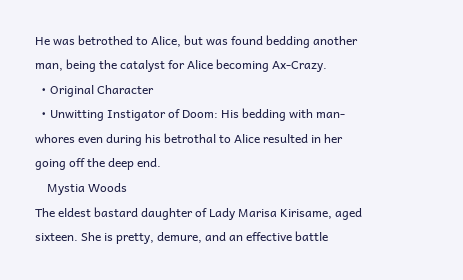He was betrothed to Alice, but was found bedding another man, being the catalyst for Alice becoming Ax-Crazy.
  • Original Character
  • Unwitting Instigator of Doom: His bedding with man-whores even during his betrothal to Alice resulted in her going off the deep end.
    Mystia Woods
The eldest bastard daughter of Lady Marisa Kirisame, aged sixteen. She is pretty, demure, and an effective battle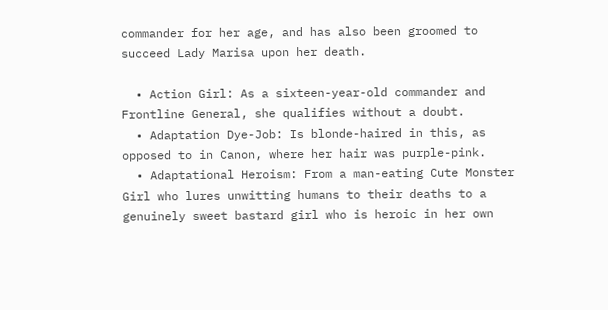commander for her age, and has also been groomed to succeed Lady Marisa upon her death.

  • Action Girl: As a sixteen-year-old commander and Frontline General, she qualifies without a doubt.
  • Adaptation Dye-Job: Is blonde-haired in this, as opposed to in Canon, where her hair was purple-pink.
  • Adaptational Heroism: From a man-eating Cute Monster Girl who lures unwitting humans to their deaths to a genuinely sweet bastard girl who is heroic in her own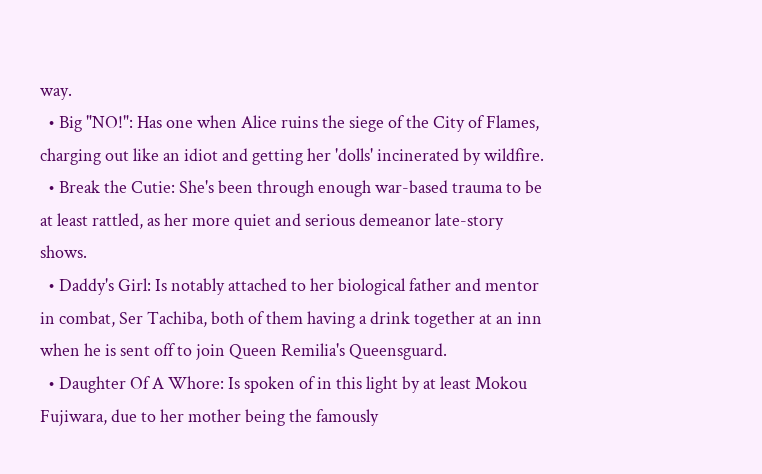way.
  • Big "NO!": Has one when Alice ruins the siege of the City of Flames, charging out like an idiot and getting her 'dolls' incinerated by wildfire.
  • Break the Cutie: She's been through enough war-based trauma to be at least rattled, as her more quiet and serious demeanor late-story shows.
  • Daddy's Girl: Is notably attached to her biological father and mentor in combat, Ser Tachiba, both of them having a drink together at an inn when he is sent off to join Queen Remilia's Queensguard.
  • Daughter Of A Whore: Is spoken of in this light by at least Mokou Fujiwara, due to her mother being the famously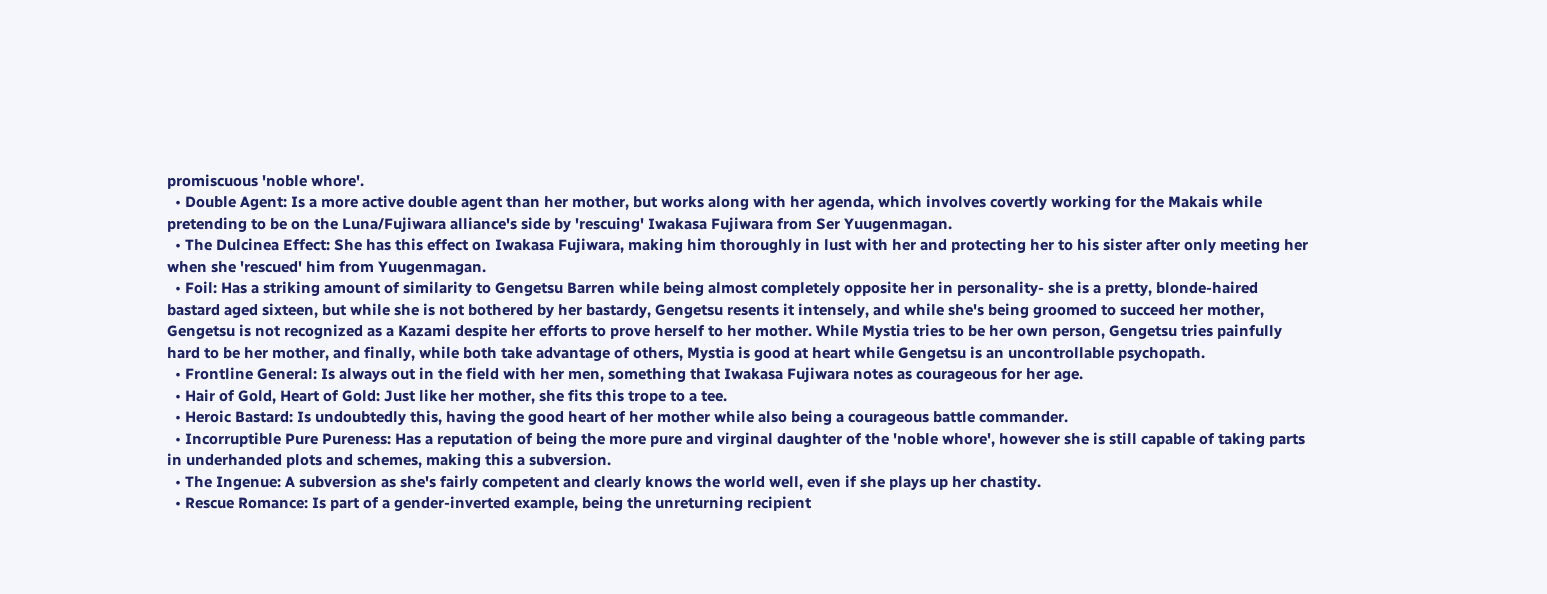promiscuous 'noble whore'.
  • Double Agent: Is a more active double agent than her mother, but works along with her agenda, which involves covertly working for the Makais while pretending to be on the Luna/Fujiwara alliance's side by 'rescuing' Iwakasa Fujiwara from Ser Yuugenmagan.
  • The Dulcinea Effect: She has this effect on Iwakasa Fujiwara, making him thoroughly in lust with her and protecting her to his sister after only meeting her when she 'rescued' him from Yuugenmagan.
  • Foil: Has a striking amount of similarity to Gengetsu Barren while being almost completely opposite her in personality- she is a pretty, blonde-haired bastard aged sixteen, but while she is not bothered by her bastardy, Gengetsu resents it intensely, and while she's being groomed to succeed her mother, Gengetsu is not recognized as a Kazami despite her efforts to prove herself to her mother. While Mystia tries to be her own person, Gengetsu tries painfully hard to be her mother, and finally, while both take advantage of others, Mystia is good at heart while Gengetsu is an uncontrollable psychopath.
  • Frontline General: Is always out in the field with her men, something that Iwakasa Fujiwara notes as courageous for her age.
  • Hair of Gold, Heart of Gold: Just like her mother, she fits this trope to a tee.
  • Heroic Bastard: Is undoubtedly this, having the good heart of her mother while also being a courageous battle commander.
  • Incorruptible Pure Pureness: Has a reputation of being the more pure and virginal daughter of the 'noble whore', however she is still capable of taking parts in underhanded plots and schemes, making this a subversion.
  • The Ingenue: A subversion as she's fairly competent and clearly knows the world well, even if she plays up her chastity.
  • Rescue Romance: Is part of a gender-inverted example, being the unreturning recipient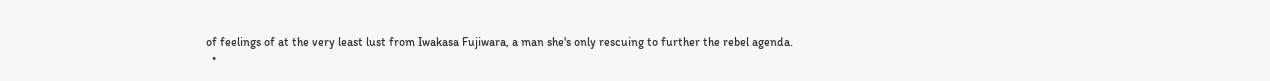of feelings of at the very least lust from Iwakasa Fujiwara, a man she's only rescuing to further the rebel agenda.
  •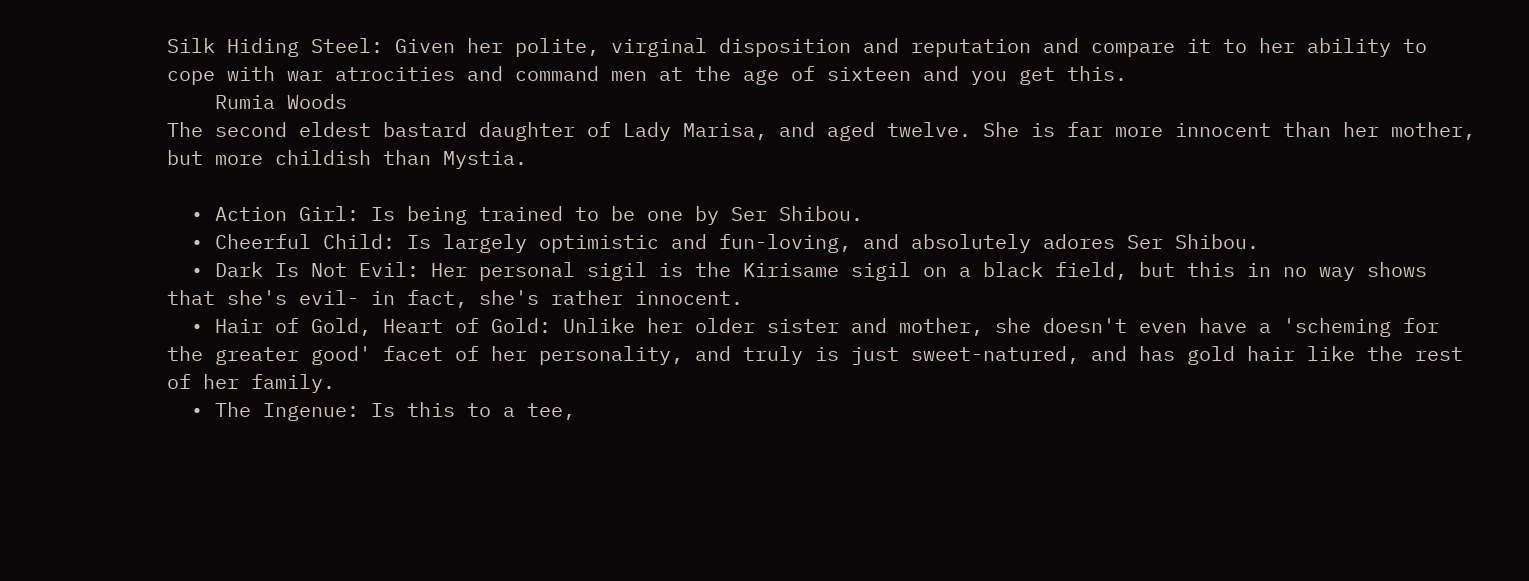Silk Hiding Steel: Given her polite, virginal disposition and reputation and compare it to her ability to cope with war atrocities and command men at the age of sixteen and you get this.
    Rumia Woods
The second eldest bastard daughter of Lady Marisa, and aged twelve. She is far more innocent than her mother, but more childish than Mystia.

  • Action Girl: Is being trained to be one by Ser Shibou.
  • Cheerful Child: Is largely optimistic and fun-loving, and absolutely adores Ser Shibou.
  • Dark Is Not Evil: Her personal sigil is the Kirisame sigil on a black field, but this in no way shows that she's evil- in fact, she's rather innocent.
  • Hair of Gold, Heart of Gold: Unlike her older sister and mother, she doesn't even have a 'scheming for the greater good' facet of her personality, and truly is just sweet-natured, and has gold hair like the rest of her family.
  • The Ingenue: Is this to a tee,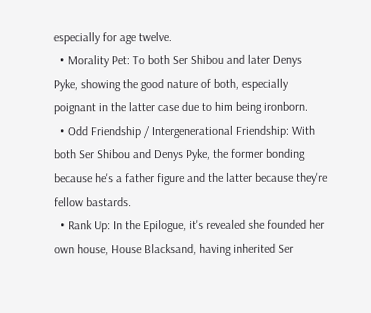especially for age twelve.
  • Morality Pet: To both Ser Shibou and later Denys Pyke, showing the good nature of both, especially poignant in the latter case due to him being ironborn.
  • Odd Friendship / Intergenerational Friendship: With both Ser Shibou and Denys Pyke, the former bonding because he's a father figure and the latter because they're fellow bastards.
  • Rank Up: In the Epilogue, it's revealed she founded her own house, House Blacksand, having inherited Ser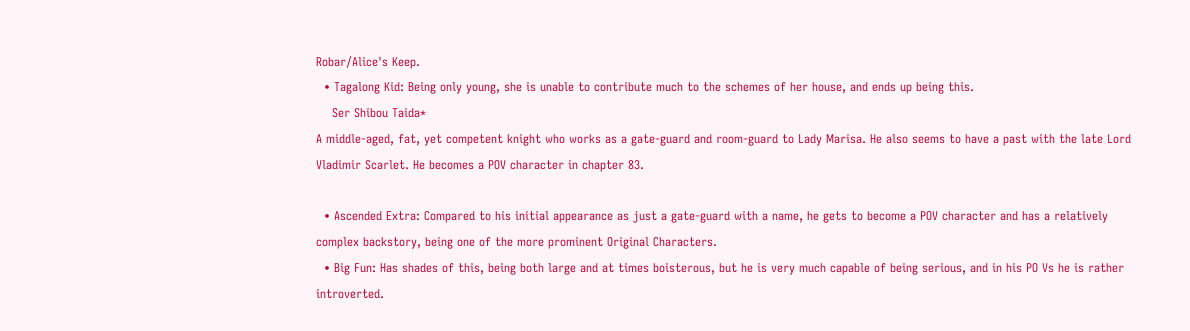Robar/Alice's Keep.
  • Tagalong Kid: Being only young, she is unable to contribute much to the schemes of her house, and ends up being this.
    Ser Shibou Taida*
A middle-aged, fat, yet competent knight who works as a gate-guard and room-guard to Lady Marisa. He also seems to have a past with the late Lord Vladimir Scarlet. He becomes a POV character in chapter 83.

  • Ascended Extra: Compared to his initial appearance as just a gate-guard with a name, he gets to become a POV character and has a relatively complex backstory, being one of the more prominent Original Characters.
  • Big Fun: Has shades of this, being both large and at times boisterous, but he is very much capable of being serious, and in his PO Vs he is rather introverted.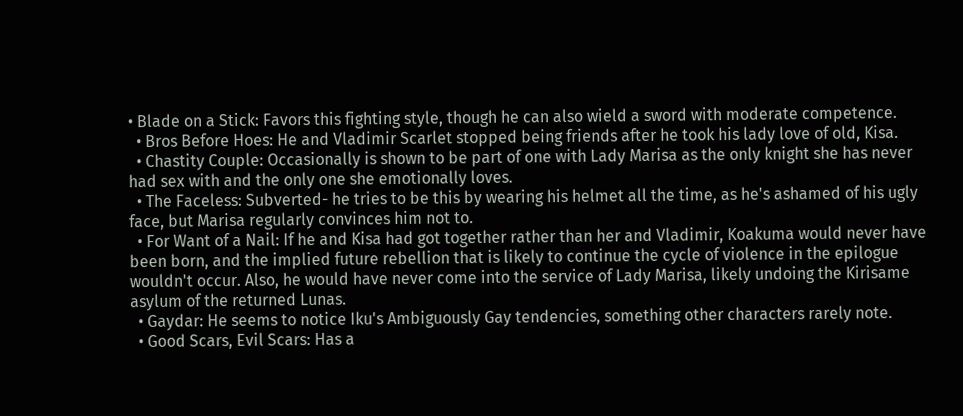• Blade on a Stick: Favors this fighting style, though he can also wield a sword with moderate competence.
  • Bros Before Hoes: He and Vladimir Scarlet stopped being friends after he took his lady love of old, Kisa.
  • Chastity Couple: Occasionally is shown to be part of one with Lady Marisa as the only knight she has never had sex with and the only one she emotionally loves.
  • The Faceless: Subverted- he tries to be this by wearing his helmet all the time, as he's ashamed of his ugly face, but Marisa regularly convinces him not to.
  • For Want of a Nail: If he and Kisa had got together rather than her and Vladimir, Koakuma would never have been born, and the implied future rebellion that is likely to continue the cycle of violence in the epilogue wouldn't occur. Also, he would have never come into the service of Lady Marisa, likely undoing the Kirisame asylum of the returned Lunas.
  • Gaydar: He seems to notice Iku's Ambiguously Gay tendencies, something other characters rarely note.
  • Good Scars, Evil Scars: Has a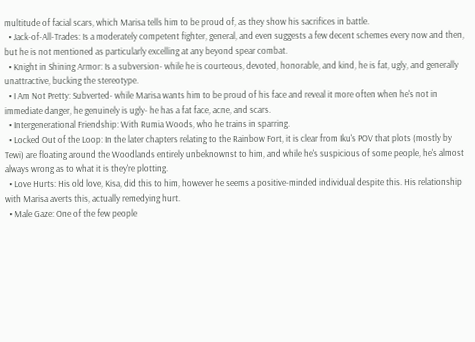multitude of facial scars, which Marisa tells him to be proud of, as they show his sacrifices in battle.
  • Jack-of-All-Trades: Is a moderately competent fighter, general, and even suggests a few decent schemes every now and then, but he is not mentioned as particularly excelling at any beyond spear combat.
  • Knight in Shining Armor: Is a subversion- while he is courteous, devoted, honorable, and kind, he is fat, ugly, and generally unattractive, bucking the stereotype.
  • I Am Not Pretty: Subverted- while Marisa wants him to be proud of his face and reveal it more often when he's not in immediate danger, he genuinely is ugly- he has a fat face, acne, and scars.
  • Intergenerational Friendship: With Rumia Woods, who he trains in sparring.
  • Locked Out of the Loop: In the later chapters relating to the Rainbow Fort, it is clear from Iku's POV that plots (mostly by Tewi) are floating around the Woodlands entirely unbeknownst to him, and while he's suspicious of some people, he's almost always wrong as to what it is they're plotting.
  • Love Hurts: His old love, Kisa, did this to him, however he seems a positive-minded individual despite this. His relationship with Marisa averts this, actually remedying hurt.
  • Male Gaze: One of the few people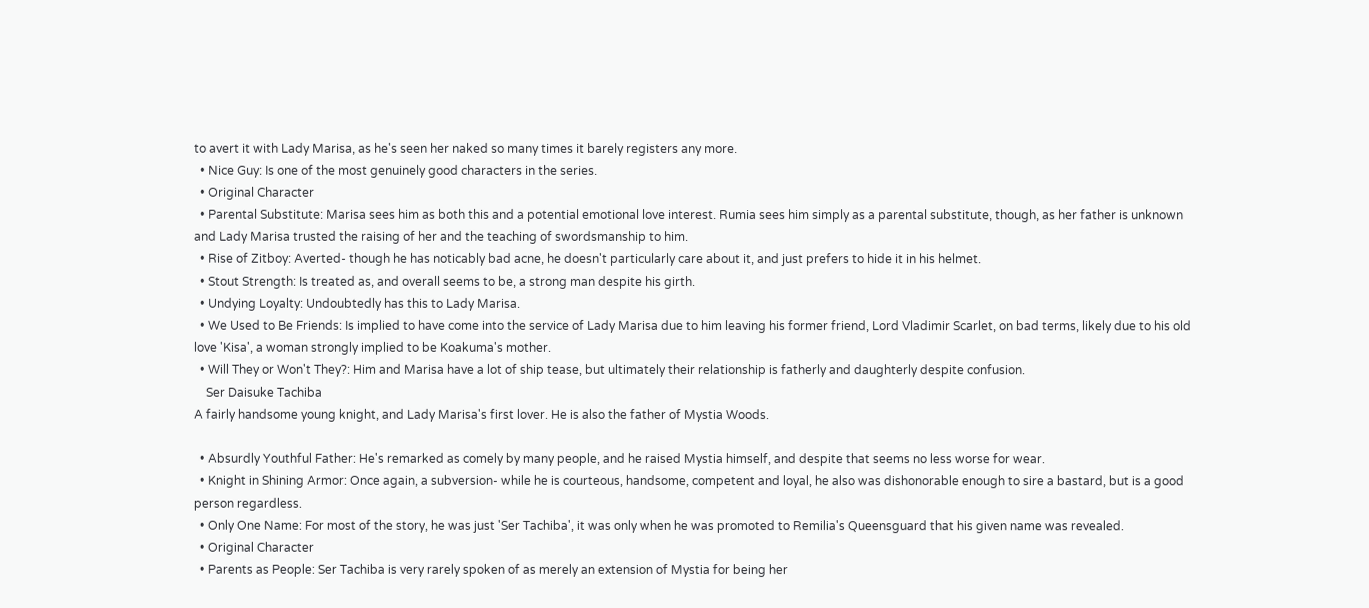to avert it with Lady Marisa, as he's seen her naked so many times it barely registers any more.
  • Nice Guy: Is one of the most genuinely good characters in the series.
  • Original Character
  • Parental Substitute: Marisa sees him as both this and a potential emotional love interest. Rumia sees him simply as a parental substitute, though, as her father is unknown and Lady Marisa trusted the raising of her and the teaching of swordsmanship to him.
  • Rise of Zitboy: Averted- though he has noticably bad acne, he doesn't particularly care about it, and just prefers to hide it in his helmet.
  • Stout Strength: Is treated as, and overall seems to be, a strong man despite his girth.
  • Undying Loyalty: Undoubtedly has this to Lady Marisa.
  • We Used to Be Friends: Is implied to have come into the service of Lady Marisa due to him leaving his former friend, Lord Vladimir Scarlet, on bad terms, likely due to his old love 'Kisa', a woman strongly implied to be Koakuma's mother.
  • Will They or Won't They?: Him and Marisa have a lot of ship tease, but ultimately their relationship is fatherly and daughterly despite confusion.
    Ser Daisuke Tachiba
A fairly handsome young knight, and Lady Marisa's first lover. He is also the father of Mystia Woods.

  • Absurdly Youthful Father: He's remarked as comely by many people, and he raised Mystia himself, and despite that seems no less worse for wear.
  • Knight in Shining Armor: Once again, a subversion- while he is courteous, handsome, competent and loyal, he also was dishonorable enough to sire a bastard, but is a good person regardless.
  • Only One Name: For most of the story, he was just 'Ser Tachiba', it was only when he was promoted to Remilia's Queensguard that his given name was revealed.
  • Original Character
  • Parents as People: Ser Tachiba is very rarely spoken of as merely an extension of Mystia for being her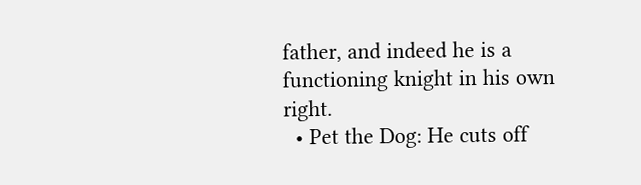father, and indeed he is a functioning knight in his own right.
  • Pet the Dog: He cuts off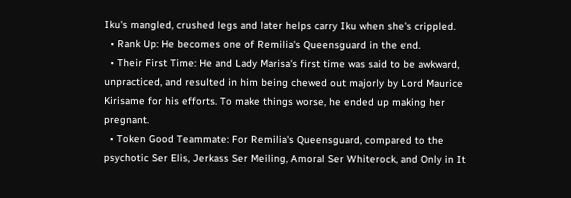Iku's mangled, crushed legs and later helps carry Iku when she's crippled.
  • Rank Up: He becomes one of Remilia's Queensguard in the end.
  • Their First Time: He and Lady Marisa's first time was said to be awkward, unpracticed, and resulted in him being chewed out majorly by Lord Maurice Kirisame for his efforts. To make things worse, he ended up making her pregnant.
  • Token Good Teammate: For Remilia's Queensguard, compared to the psychotic Ser Elis, Jerkass Ser Meiling, Amoral Ser Whiterock, and Only in It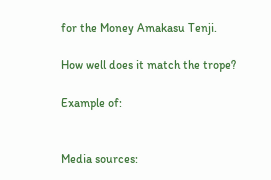for the Money Amakasu Tenji.

How well does it match the trope?

Example of:


Media sources: